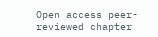Open access peer-reviewed chapter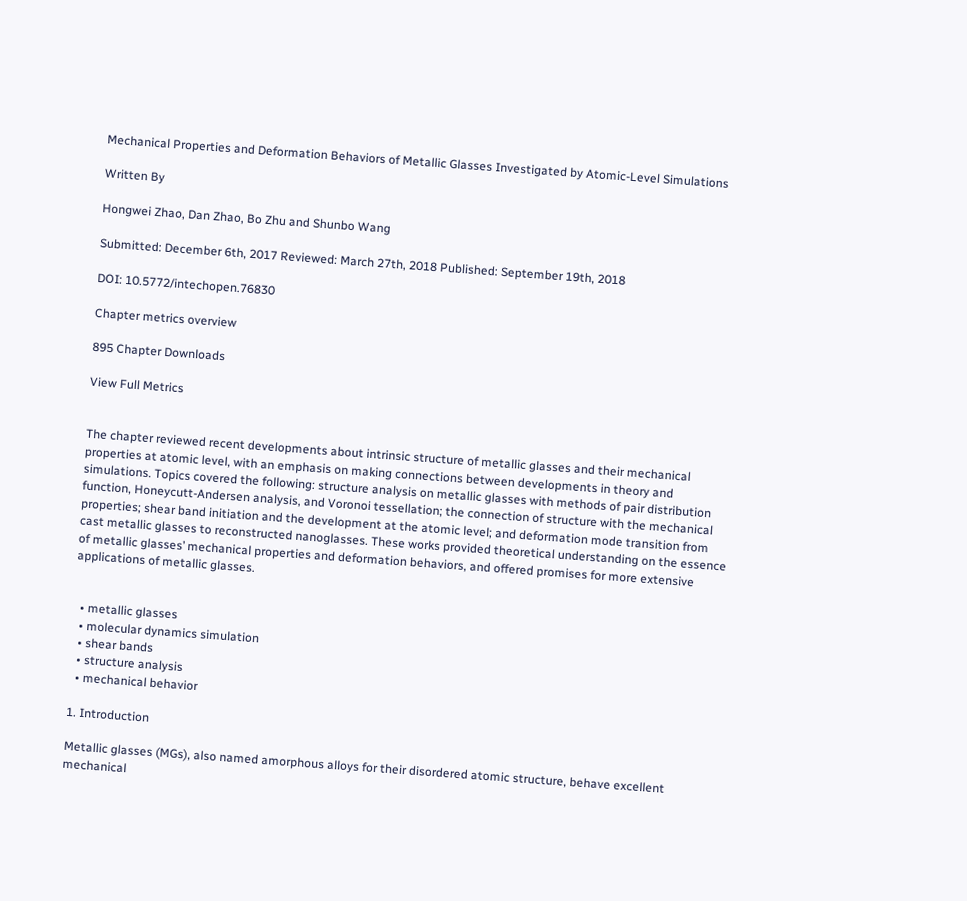Mechanical Properties and Deformation Behaviors of Metallic Glasses Investigated by Atomic-Level Simulations

Written By

Hongwei Zhao, Dan Zhao, Bo Zhu and Shunbo Wang

Submitted: December 6th, 2017 Reviewed: March 27th, 2018 Published: September 19th, 2018

DOI: 10.5772/intechopen.76830

Chapter metrics overview

895 Chapter Downloads

View Full Metrics


The chapter reviewed recent developments about intrinsic structure of metallic glasses and their mechanical properties at atomic level, with an emphasis on making connections between developments in theory and simulations. Topics covered the following: structure analysis on metallic glasses with methods of pair distribution function, Honeycutt-Andersen analysis, and Voronoi tessellation; the connection of structure with the mechanical properties; shear band initiation and the development at the atomic level; and deformation mode transition from cast metallic glasses to reconstructed nanoglasses. These works provided theoretical understanding on the essence of metallic glasses’ mechanical properties and deformation behaviors, and offered promises for more extensive applications of metallic glasses.


  • metallic glasses
  • molecular dynamics simulation
  • shear bands
  • structure analysis
  • mechanical behavior

1. Introduction

Metallic glasses (MGs), also named amorphous alloys for their disordered atomic structure, behave excellent mechanical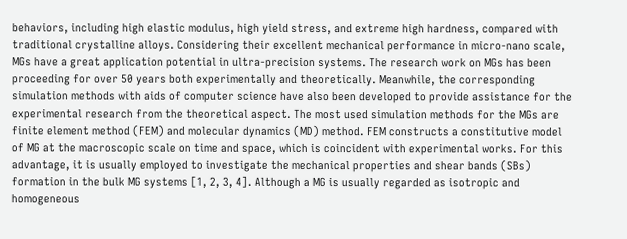behaviors, including high elastic modulus, high yield stress, and extreme high hardness, compared with traditional crystalline alloys. Considering their excellent mechanical performance in micro-nano scale, MGs have a great application potential in ultra-precision systems. The research work on MGs has been proceeding for over 50 years both experimentally and theoretically. Meanwhile, the corresponding simulation methods with aids of computer science have also been developed to provide assistance for the experimental research from the theoretical aspect. The most used simulation methods for the MGs are finite element method (FEM) and molecular dynamics (MD) method. FEM constructs a constitutive model of MG at the macroscopic scale on time and space, which is coincident with experimental works. For this advantage, it is usually employed to investigate the mechanical properties and shear bands (SBs) formation in the bulk MG systems [1, 2, 3, 4]. Although a MG is usually regarded as isotropic and homogeneous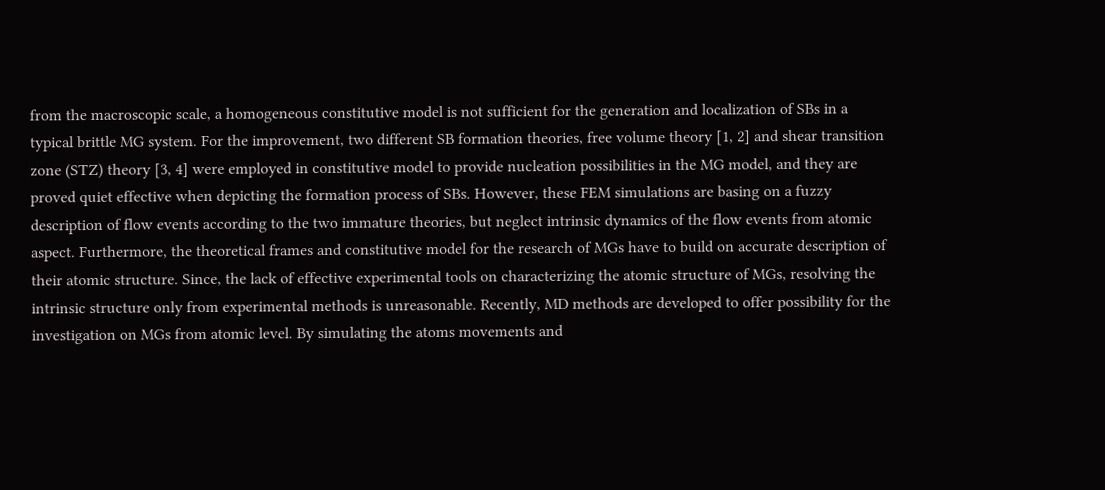from the macroscopic scale, a homogeneous constitutive model is not sufficient for the generation and localization of SBs in a typical brittle MG system. For the improvement, two different SB formation theories, free volume theory [1, 2] and shear transition zone (STZ) theory [3, 4] were employed in constitutive model to provide nucleation possibilities in the MG model, and they are proved quiet effective when depicting the formation process of SBs. However, these FEM simulations are basing on a fuzzy description of flow events according to the two immature theories, but neglect intrinsic dynamics of the flow events from atomic aspect. Furthermore, the theoretical frames and constitutive model for the research of MGs have to build on accurate description of their atomic structure. Since, the lack of effective experimental tools on characterizing the atomic structure of MGs, resolving the intrinsic structure only from experimental methods is unreasonable. Recently, MD methods are developed to offer possibility for the investigation on MGs from atomic level. By simulating the atoms movements and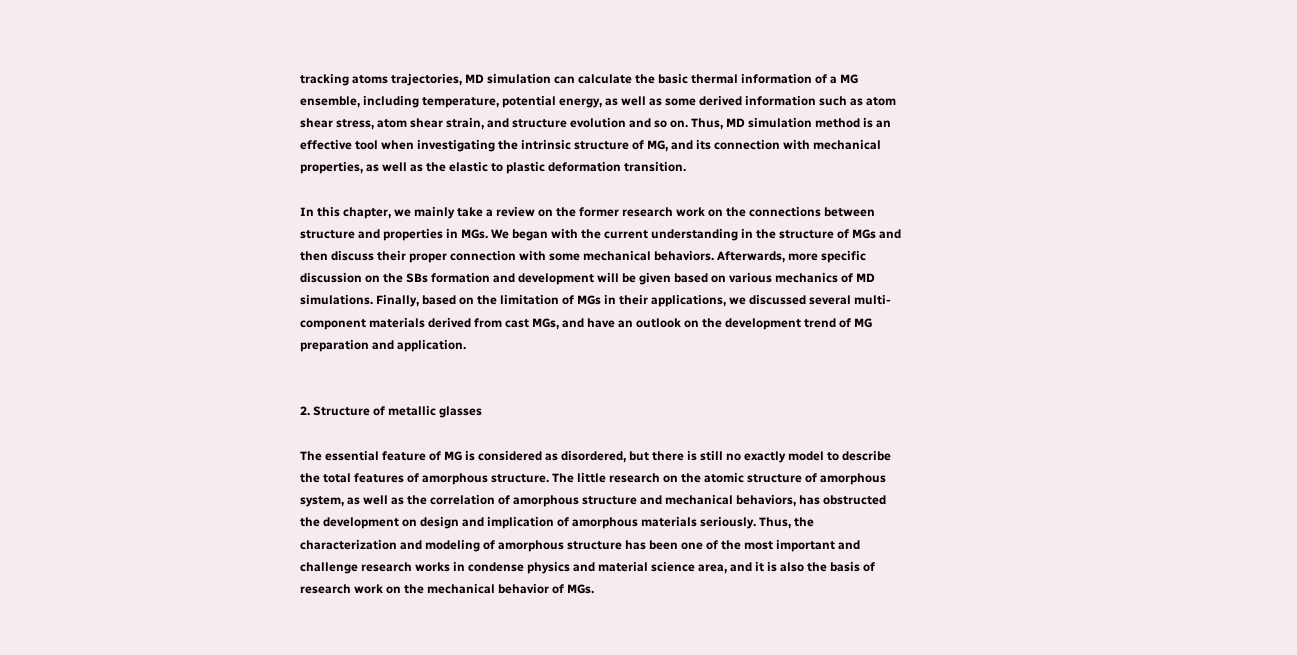tracking atoms trajectories, MD simulation can calculate the basic thermal information of a MG ensemble, including temperature, potential energy, as well as some derived information such as atom shear stress, atom shear strain, and structure evolution and so on. Thus, MD simulation method is an effective tool when investigating the intrinsic structure of MG, and its connection with mechanical properties, as well as the elastic to plastic deformation transition.

In this chapter, we mainly take a review on the former research work on the connections between structure and properties in MGs. We began with the current understanding in the structure of MGs and then discuss their proper connection with some mechanical behaviors. Afterwards, more specific discussion on the SBs formation and development will be given based on various mechanics of MD simulations. Finally, based on the limitation of MGs in their applications, we discussed several multi-component materials derived from cast MGs, and have an outlook on the development trend of MG preparation and application.


2. Structure of metallic glasses

The essential feature of MG is considered as disordered, but there is still no exactly model to describe the total features of amorphous structure. The little research on the atomic structure of amorphous system, as well as the correlation of amorphous structure and mechanical behaviors, has obstructed the development on design and implication of amorphous materials seriously. Thus, the characterization and modeling of amorphous structure has been one of the most important and challenge research works in condense physics and material science area, and it is also the basis of research work on the mechanical behavior of MGs.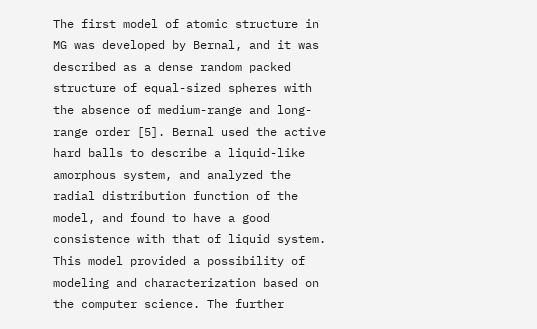The first model of atomic structure in MG was developed by Bernal, and it was described as a dense random packed structure of equal-sized spheres with the absence of medium-range and long-range order [5]. Bernal used the active hard balls to describe a liquid-like amorphous system, and analyzed the radial distribution function of the model, and found to have a good consistence with that of liquid system. This model provided a possibility of modeling and characterization based on the computer science. The further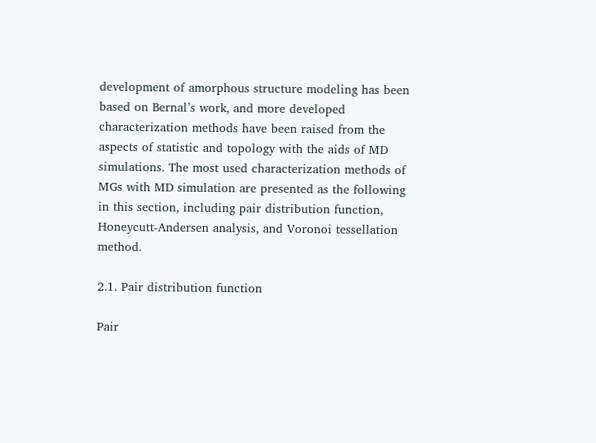development of amorphous structure modeling has been based on Bernal’s work, and more developed characterization methods have been raised from the aspects of statistic and topology with the aids of MD simulations. The most used characterization methods of MGs with MD simulation are presented as the following in this section, including pair distribution function, Honeycutt-Andersen analysis, and Voronoi tessellation method.

2.1. Pair distribution function

Pair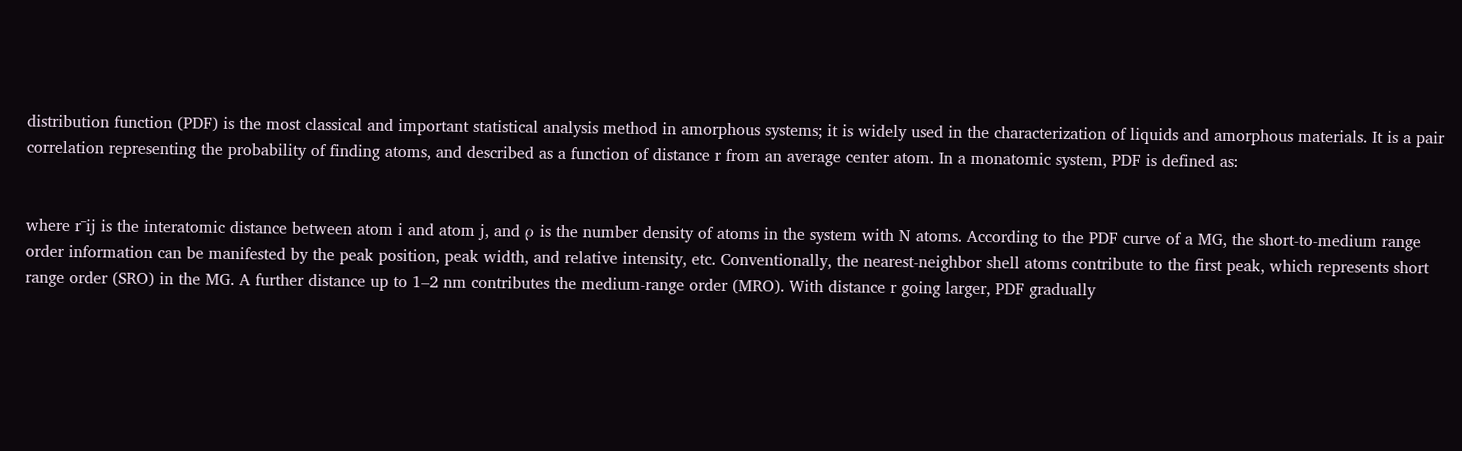distribution function (PDF) is the most classical and important statistical analysis method in amorphous systems; it is widely used in the characterization of liquids and amorphous materials. It is a pair correlation representing the probability of finding atoms, and described as a function of distance r from an average center atom. In a monatomic system, PDF is defined as:


where r¯ij is the interatomic distance between atom i and atom j, and ρ is the number density of atoms in the system with N atoms. According to the PDF curve of a MG, the short-to-medium range order information can be manifested by the peak position, peak width, and relative intensity, etc. Conventionally, the nearest-neighbor shell atoms contribute to the first peak, which represents short range order (SRO) in the MG. A further distance up to 1–2 nm contributes the medium-range order (MRO). With distance r going larger, PDF gradually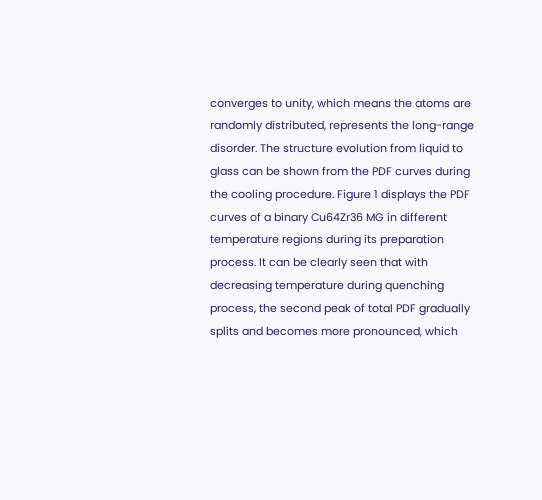converges to unity, which means the atoms are randomly distributed, represents the long-range disorder. The structure evolution from liquid to glass can be shown from the PDF curves during the cooling procedure. Figure 1 displays the PDF curves of a binary Cu64Zr36 MG in different temperature regions during its preparation process. It can be clearly seen that with decreasing temperature during quenching process, the second peak of total PDF gradually splits and becomes more pronounced, which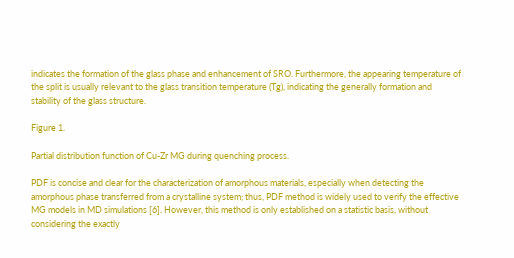indicates the formation of the glass phase and enhancement of SRO. Furthermore, the appearing temperature of the split is usually relevant to the glass transition temperature (Tg), indicating the generally formation and stability of the glass structure.

Figure 1.

Partial distribution function of Cu-Zr MG during quenching process.

PDF is concise and clear for the characterization of amorphous materials, especially when detecting the amorphous phase transferred from a crystalline system; thus, PDF method is widely used to verify the effective MG models in MD simulations [6]. However, this method is only established on a statistic basis, without considering the exactly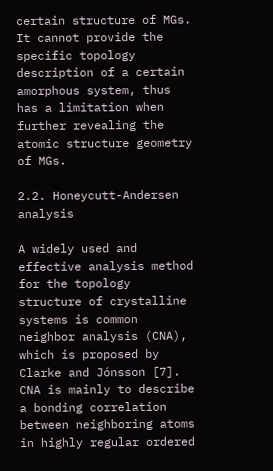certain structure of MGs. It cannot provide the specific topology description of a certain amorphous system, thus has a limitation when further revealing the atomic structure geometry of MGs.

2.2. Honeycutt-Andersen analysis

A widely used and effective analysis method for the topology structure of crystalline systems is common neighbor analysis (CNA), which is proposed by Clarke and Jónsson [7]. CNA is mainly to describe a bonding correlation between neighboring atoms in highly regular ordered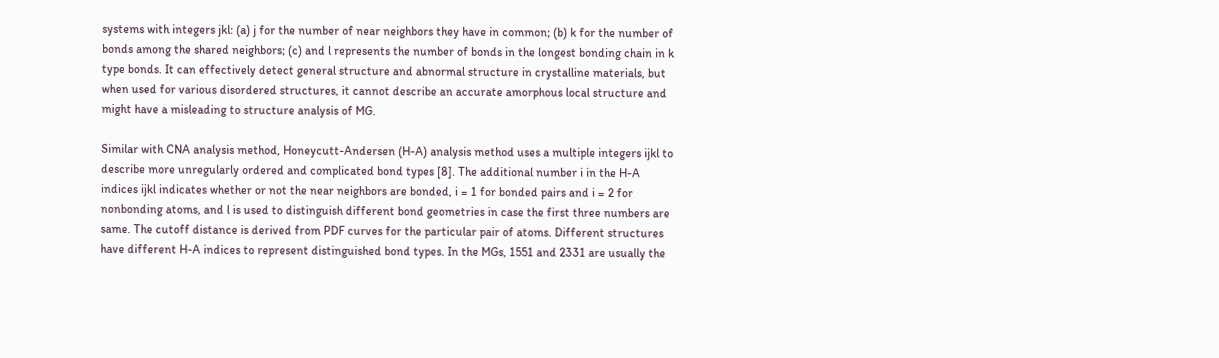systems with integers jkl: (a) j for the number of near neighbors they have in common; (b) k for the number of bonds among the shared neighbors; (c) and l represents the number of bonds in the longest bonding chain in k type bonds. It can effectively detect general structure and abnormal structure in crystalline materials, but when used for various disordered structures, it cannot describe an accurate amorphous local structure and might have a misleading to structure analysis of MG.

Similar with CNA analysis method, Honeycutt-Andersen (H-A) analysis method uses a multiple integers ijkl to describe more unregularly ordered and complicated bond types [8]. The additional number i in the H-A indices ijkl indicates whether or not the near neighbors are bonded, i = 1 for bonded pairs and i = 2 for nonbonding atoms, and l is used to distinguish different bond geometries in case the first three numbers are same. The cutoff distance is derived from PDF curves for the particular pair of atoms. Different structures have different H-A indices to represent distinguished bond types. In the MGs, 1551 and 2331 are usually the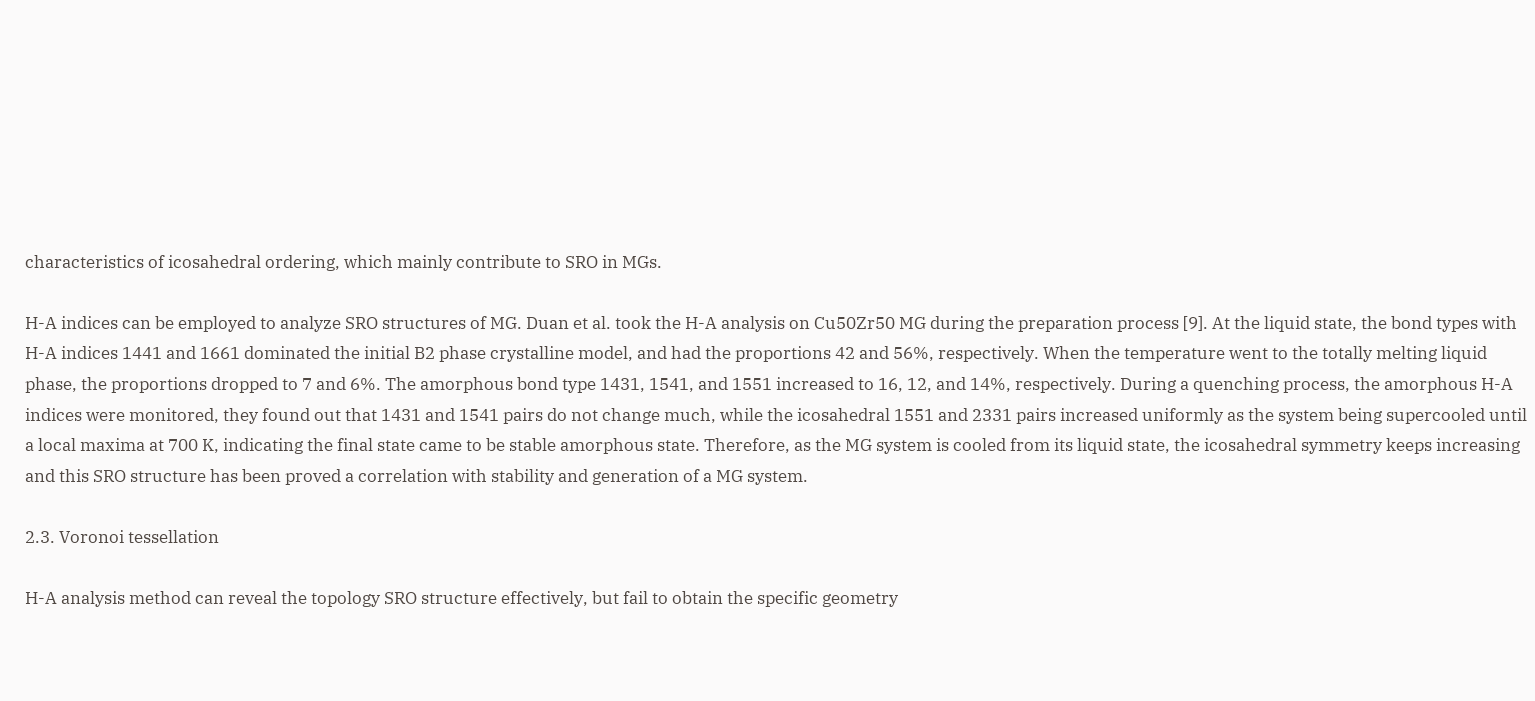characteristics of icosahedral ordering, which mainly contribute to SRO in MGs.

H-A indices can be employed to analyze SRO structures of MG. Duan et al. took the H-A analysis on Cu50Zr50 MG during the preparation process [9]. At the liquid state, the bond types with H-A indices 1441 and 1661 dominated the initial B2 phase crystalline model, and had the proportions 42 and 56%, respectively. When the temperature went to the totally melting liquid phase, the proportions dropped to 7 and 6%. The amorphous bond type 1431, 1541, and 1551 increased to 16, 12, and 14%, respectively. During a quenching process, the amorphous H-A indices were monitored, they found out that 1431 and 1541 pairs do not change much, while the icosahedral 1551 and 2331 pairs increased uniformly as the system being supercooled until a local maxima at 700 K, indicating the final state came to be stable amorphous state. Therefore, as the MG system is cooled from its liquid state, the icosahedral symmetry keeps increasing and this SRO structure has been proved a correlation with stability and generation of a MG system.

2.3. Voronoi tessellation

H-A analysis method can reveal the topology SRO structure effectively, but fail to obtain the specific geometry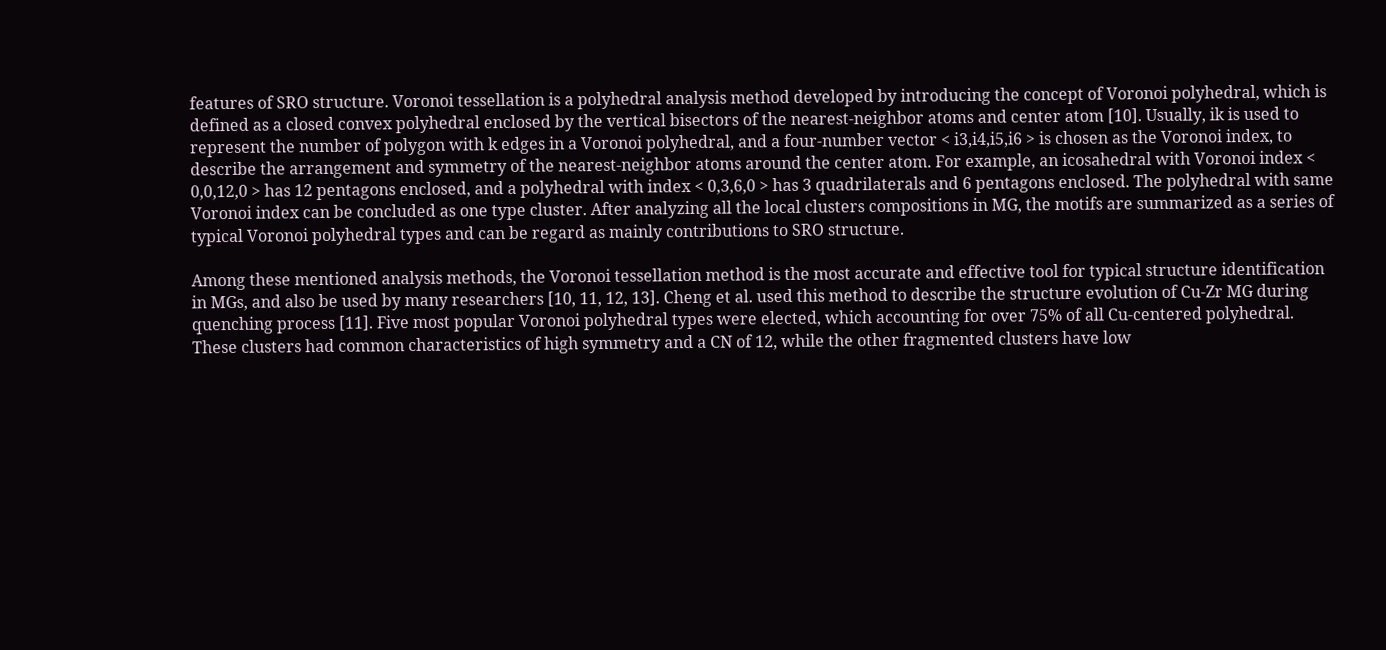features of SRO structure. Voronoi tessellation is a polyhedral analysis method developed by introducing the concept of Voronoi polyhedral, which is defined as a closed convex polyhedral enclosed by the vertical bisectors of the nearest-neighbor atoms and center atom [10]. Usually, ik is used to represent the number of polygon with k edges in a Voronoi polyhedral, and a four-number vector < i3,i4,i5,i6 > is chosen as the Voronoi index, to describe the arrangement and symmetry of the nearest-neighbor atoms around the center atom. For example, an icosahedral with Voronoi index < 0,0,12,0 > has 12 pentagons enclosed, and a polyhedral with index < 0,3,6,0 > has 3 quadrilaterals and 6 pentagons enclosed. The polyhedral with same Voronoi index can be concluded as one type cluster. After analyzing all the local clusters compositions in MG, the motifs are summarized as a series of typical Voronoi polyhedral types and can be regard as mainly contributions to SRO structure.

Among these mentioned analysis methods, the Voronoi tessellation method is the most accurate and effective tool for typical structure identification in MGs, and also be used by many researchers [10, 11, 12, 13]. Cheng et al. used this method to describe the structure evolution of Cu-Zr MG during quenching process [11]. Five most popular Voronoi polyhedral types were elected, which accounting for over 75% of all Cu-centered polyhedral. These clusters had common characteristics of high symmetry and a CN of 12, while the other fragmented clusters have low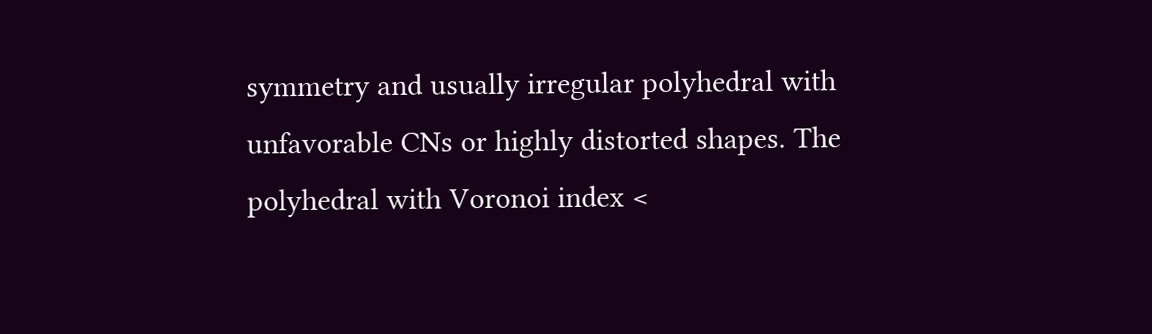symmetry and usually irregular polyhedral with unfavorable CNs or highly distorted shapes. The polyhedral with Voronoi index <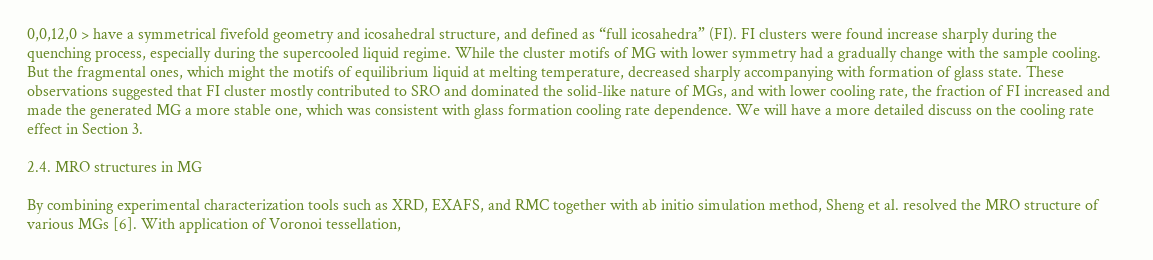0,0,12,0 > have a symmetrical fivefold geometry and icosahedral structure, and defined as “full icosahedra” (FI). FI clusters were found increase sharply during the quenching process, especially during the supercooled liquid regime. While the cluster motifs of MG with lower symmetry had a gradually change with the sample cooling. But the fragmental ones, which might the motifs of equilibrium liquid at melting temperature, decreased sharply accompanying with formation of glass state. These observations suggested that FI cluster mostly contributed to SRO and dominated the solid-like nature of MGs, and with lower cooling rate, the fraction of FI increased and made the generated MG a more stable one, which was consistent with glass formation cooling rate dependence. We will have a more detailed discuss on the cooling rate effect in Section 3.

2.4. MRO structures in MG

By combining experimental characterization tools such as XRD, EXAFS, and RMC together with ab initio simulation method, Sheng et al. resolved the MRO structure of various MGs [6]. With application of Voronoi tessellation,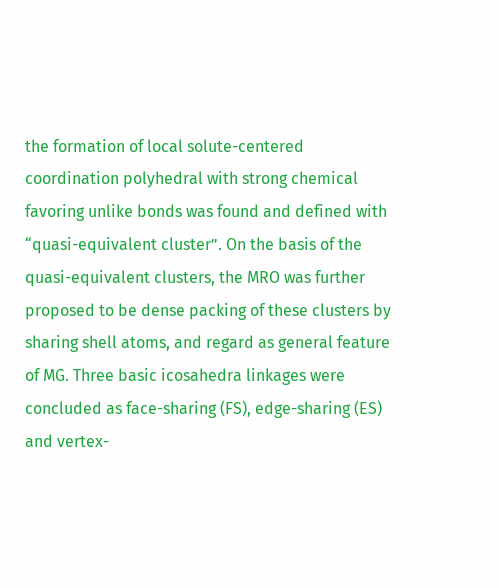the formation of local solute-centered coordination polyhedral with strong chemical favoring unlike bonds was found and defined with “quasi-equivalent cluster”. On the basis of the quasi-equivalent clusters, the MRO was further proposed to be dense packing of these clusters by sharing shell atoms, and regard as general feature of MG. Three basic icosahedra linkages were concluded as face-sharing (FS), edge-sharing (ES) and vertex-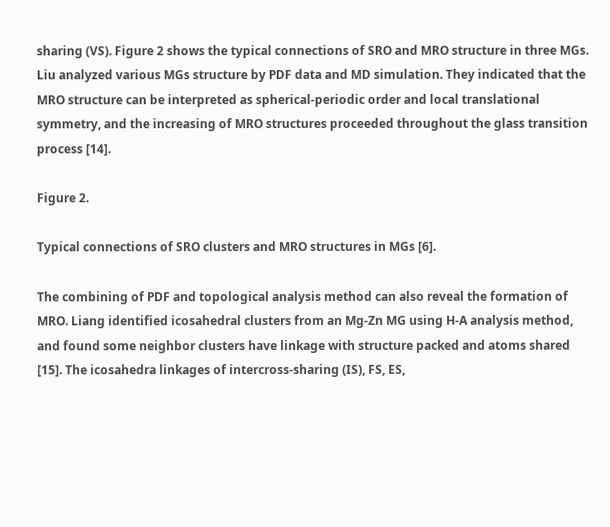sharing (VS). Figure 2 shows the typical connections of SRO and MRO structure in three MGs. Liu analyzed various MGs structure by PDF data and MD simulation. They indicated that the MRO structure can be interpreted as spherical-periodic order and local translational symmetry, and the increasing of MRO structures proceeded throughout the glass transition process [14].

Figure 2.

Typical connections of SRO clusters and MRO structures in MGs [6].

The combining of PDF and topological analysis method can also reveal the formation of MRO. Liang identified icosahedral clusters from an Mg-Zn MG using H-A analysis method, and found some neighbor clusters have linkage with structure packed and atoms shared [15]. The icosahedra linkages of intercross-sharing (IS), FS, ES,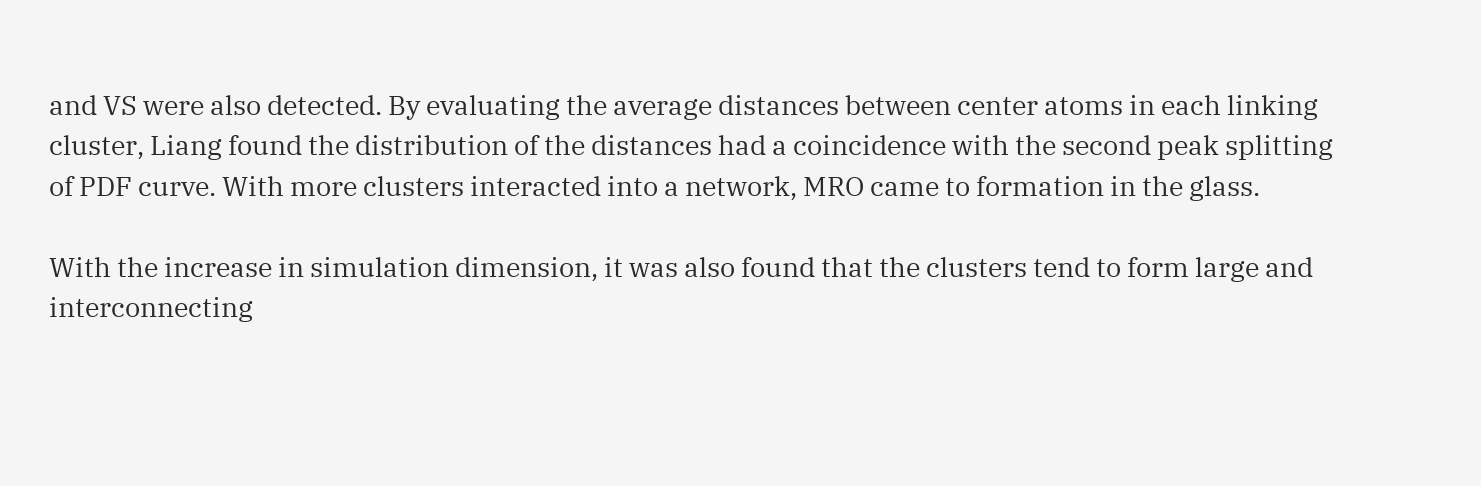and VS were also detected. By evaluating the average distances between center atoms in each linking cluster, Liang found the distribution of the distances had a coincidence with the second peak splitting of PDF curve. With more clusters interacted into a network, MRO came to formation in the glass.

With the increase in simulation dimension, it was also found that the clusters tend to form large and interconnecting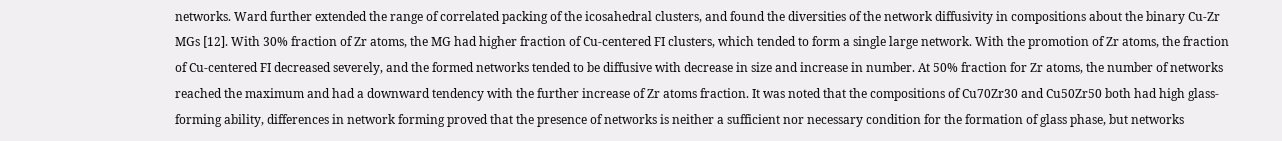networks. Ward further extended the range of correlated packing of the icosahedral clusters, and found the diversities of the network diffusivity in compositions about the binary Cu-Zr MGs [12]. With 30% fraction of Zr atoms, the MG had higher fraction of Cu-centered FI clusters, which tended to form a single large network. With the promotion of Zr atoms, the fraction of Cu-centered FI decreased severely, and the formed networks tended to be diffusive with decrease in size and increase in number. At 50% fraction for Zr atoms, the number of networks reached the maximum and had a downward tendency with the further increase of Zr atoms fraction. It was noted that the compositions of Cu70Zr30 and Cu50Zr50 both had high glass-forming ability, differences in network forming proved that the presence of networks is neither a sufficient nor necessary condition for the formation of glass phase, but networks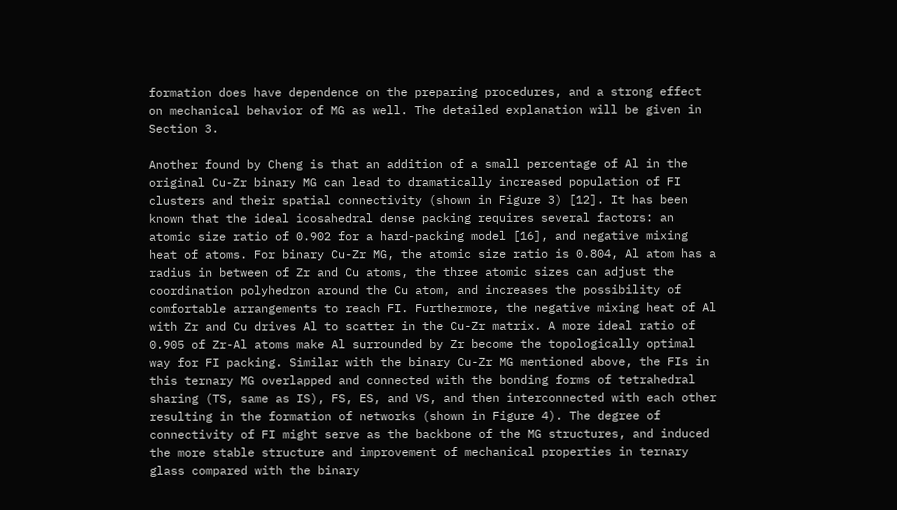formation does have dependence on the preparing procedures, and a strong effect on mechanical behavior of MG as well. The detailed explanation will be given in Section 3.

Another found by Cheng is that an addition of a small percentage of Al in the original Cu-Zr binary MG can lead to dramatically increased population of FI clusters and their spatial connectivity (shown in Figure 3) [12]. It has been known that the ideal icosahedral dense packing requires several factors: an atomic size ratio of 0.902 for a hard-packing model [16], and negative mixing heat of atoms. For binary Cu-Zr MG, the atomic size ratio is 0.804, Al atom has a radius in between of Zr and Cu atoms, the three atomic sizes can adjust the coordination polyhedron around the Cu atom, and increases the possibility of comfortable arrangements to reach FI. Furthermore, the negative mixing heat of Al with Zr and Cu drives Al to scatter in the Cu-Zr matrix. A more ideal ratio of 0.905 of Zr-Al atoms make Al surrounded by Zr become the topologically optimal way for FI packing. Similar with the binary Cu-Zr MG mentioned above, the FIs in this ternary MG overlapped and connected with the bonding forms of tetrahedral sharing (TS, same as IS), FS, ES, and VS, and then interconnected with each other resulting in the formation of networks (shown in Figure 4). The degree of connectivity of FI might serve as the backbone of the MG structures, and induced the more stable structure and improvement of mechanical properties in ternary glass compared with the binary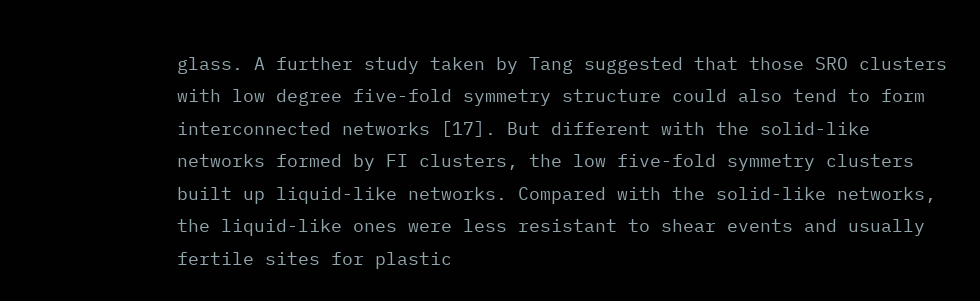glass. A further study taken by Tang suggested that those SRO clusters with low degree five-fold symmetry structure could also tend to form interconnected networks [17]. But different with the solid-like networks formed by FI clusters, the low five-fold symmetry clusters built up liquid-like networks. Compared with the solid-like networks, the liquid-like ones were less resistant to shear events and usually fertile sites for plastic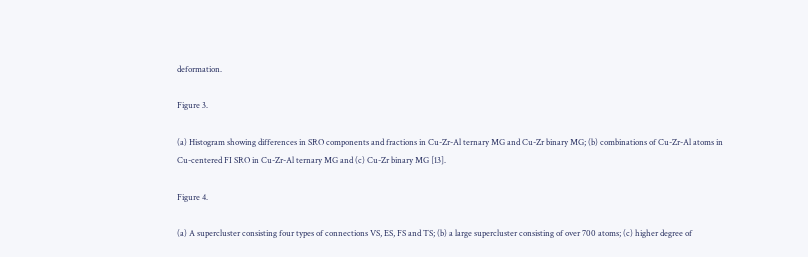deformation.

Figure 3.

(a) Histogram showing differences in SRO components and fractions in Cu-Zr-Al ternary MG and Cu-Zr binary MG; (b) combinations of Cu-Zr-Al atoms in Cu-centered FI SRO in Cu-Zr-Al ternary MG and (c) Cu-Zr binary MG [13].

Figure 4.

(a) A supercluster consisting four types of connections VS, ES, FS and TS; (b) a large supercluster consisting of over 700 atoms; (c) higher degree of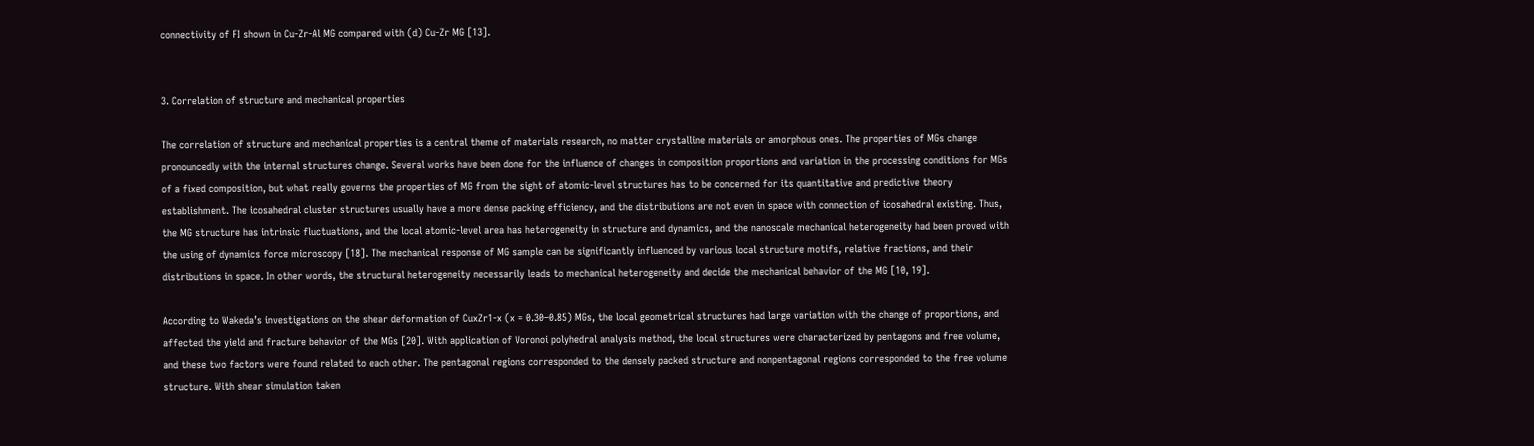connectivity of FI shown in Cu-Zr-Al MG compared with (d) Cu-Zr MG [13].


3. Correlation of structure and mechanical properties

The correlation of structure and mechanical properties is a central theme of materials research, no matter crystalline materials or amorphous ones. The properties of MGs change pronouncedly with the internal structures change. Several works have been done for the influence of changes in composition proportions and variation in the processing conditions for MGs of a fixed composition, but what really governs the properties of MG from the sight of atomic-level structures has to be concerned for its quantitative and predictive theory establishment. The icosahedral cluster structures usually have a more dense packing efficiency, and the distributions are not even in space with connection of icosahedral existing. Thus, the MG structure has intrinsic fluctuations, and the local atomic-level area has heterogeneity in structure and dynamics, and the nanoscale mechanical heterogeneity had been proved with the using of dynamics force microscopy [18]. The mechanical response of MG sample can be significantly influenced by various local structure motifs, relative fractions, and their distributions in space. In other words, the structural heterogeneity necessarily leads to mechanical heterogeneity and decide the mechanical behavior of the MG [10, 19].

According to Wakeda’s investigations on the shear deformation of CuxZr1-x (x = 0.30–0.85) MGs, the local geometrical structures had large variation with the change of proportions, and affected the yield and fracture behavior of the MGs [20]. With application of Voronoi polyhedral analysis method, the local structures were characterized by pentagons and free volume, and these two factors were found related to each other. The pentagonal regions corresponded to the densely packed structure and nonpentagonal regions corresponded to the free volume structure. With shear simulation taken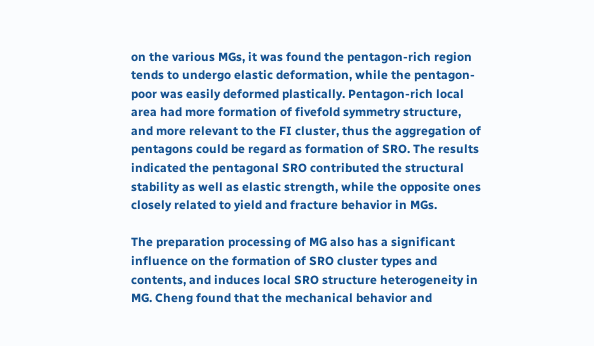on the various MGs, it was found the pentagon-rich region tends to undergo elastic deformation, while the pentagon-poor was easily deformed plastically. Pentagon-rich local area had more formation of fivefold symmetry structure, and more relevant to the FI cluster, thus the aggregation of pentagons could be regard as formation of SRO. The results indicated the pentagonal SRO contributed the structural stability as well as elastic strength, while the opposite ones closely related to yield and fracture behavior in MGs.

The preparation processing of MG also has a significant influence on the formation of SRO cluster types and contents, and induces local SRO structure heterogeneity in MG. Cheng found that the mechanical behavior and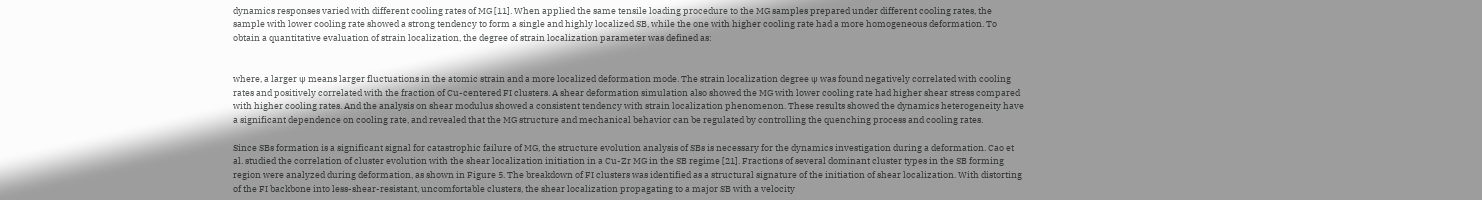dynamics responses varied with different cooling rates of MG [11]. When applied the same tensile loading procedure to the MG samples prepared under different cooling rates, the sample with lower cooling rate showed a strong tendency to form a single and highly localized SB, while the one with higher cooling rate had a more homogeneous deformation. To obtain a quantitative evaluation of strain localization, the degree of strain localization parameter was defined as:


where, a larger ψ means larger fluctuations in the atomic strain and a more localized deformation mode. The strain localization degree ψ was found negatively correlated with cooling rates and positively correlated with the fraction of Cu-centered FI clusters. A shear deformation simulation also showed the MG with lower cooling rate had higher shear stress compared with higher cooling rates. And the analysis on shear modulus showed a consistent tendency with strain localization phenomenon. These results showed the dynamics heterogeneity have a significant dependence on cooling rate, and revealed that the MG structure and mechanical behavior can be regulated by controlling the quenching process and cooling rates.

Since SBs formation is a significant signal for catastrophic failure of MG, the structure evolution analysis of SBs is necessary for the dynamics investigation during a deformation. Cao et al. studied the correlation of cluster evolution with the shear localization initiation in a Cu-Zr MG in the SB regime [21]. Fractions of several dominant cluster types in the SB forming region were analyzed during deformation, as shown in Figure 5. The breakdown of FI clusters was identified as a structural signature of the initiation of shear localization. With distorting of the FI backbone into less-shear-resistant, uncomfortable clusters, the shear localization propagating to a major SB with a velocity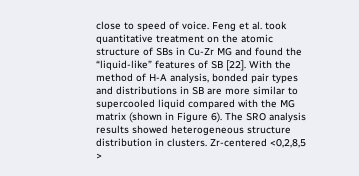close to speed of voice. Feng et al. took quantitative treatment on the atomic structure of SBs in Cu-Zr MG and found the “liquid-like” features of SB [22]. With the method of H-A analysis, bonded pair types and distributions in SB are more similar to supercooled liquid compared with the MG matrix (shown in Figure 6). The SRO analysis results showed heterogeneous structure distribution in clusters. Zr-centered <0,2,8,5 >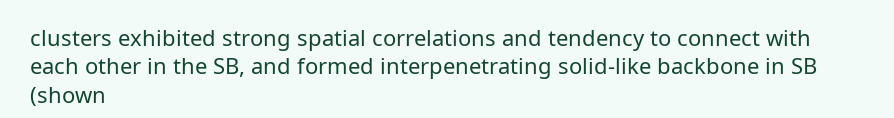clusters exhibited strong spatial correlations and tendency to connect with each other in the SB, and formed interpenetrating solid-like backbone in SB (shown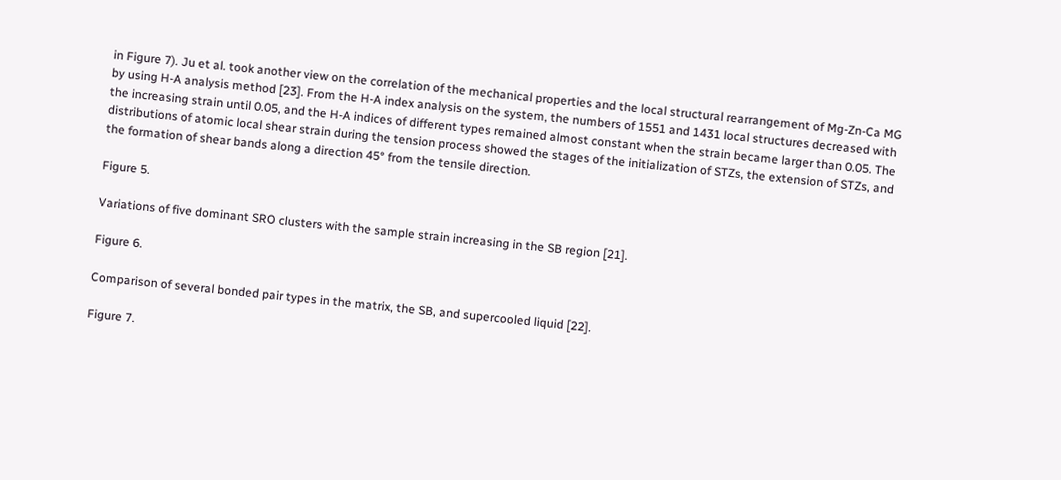in Figure 7). Ju et al. took another view on the correlation of the mechanical properties and the local structural rearrangement of Mg-Zn-Ca MG by using H-A analysis method [23]. From the H-A index analysis on the system, the numbers of 1551 and 1431 local structures decreased with the increasing strain until 0.05, and the H-A indices of different types remained almost constant when the strain became larger than 0.05. The distributions of atomic local shear strain during the tension process showed the stages of the initialization of STZs, the extension of STZs, and the formation of shear bands along a direction 45° from the tensile direction.

Figure 5.

Variations of five dominant SRO clusters with the sample strain increasing in the SB region [21].

Figure 6.

Comparison of several bonded pair types in the matrix, the SB, and supercooled liquid [22].

Figure 7.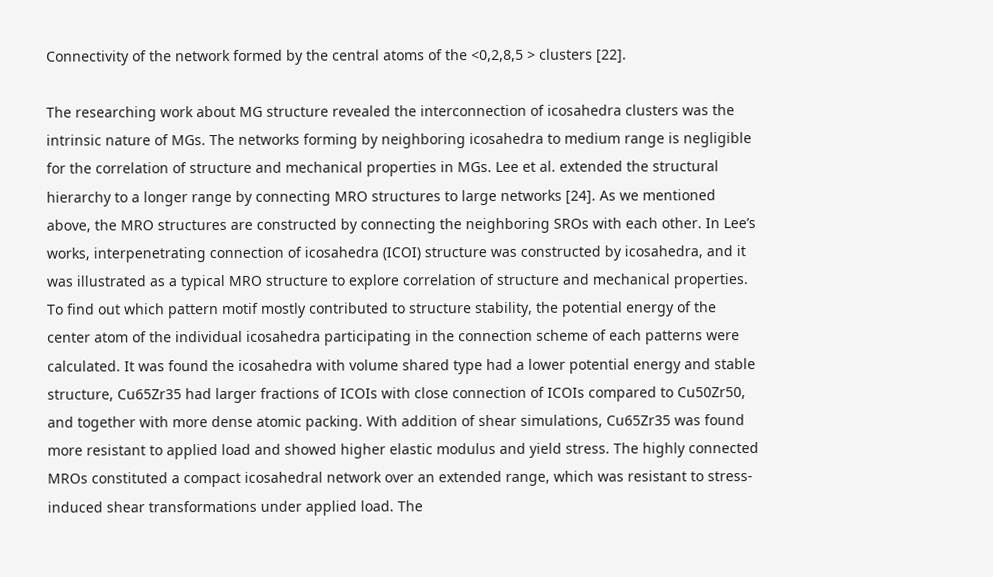Connectivity of the network formed by the central atoms of the <0,2,8,5 > clusters [22].

The researching work about MG structure revealed the interconnection of icosahedra clusters was the intrinsic nature of MGs. The networks forming by neighboring icosahedra to medium range is negligible for the correlation of structure and mechanical properties in MGs. Lee et al. extended the structural hierarchy to a longer range by connecting MRO structures to large networks [24]. As we mentioned above, the MRO structures are constructed by connecting the neighboring SROs with each other. In Lee’s works, interpenetrating connection of icosahedra (ICOI) structure was constructed by icosahedra, and it was illustrated as a typical MRO structure to explore correlation of structure and mechanical properties. To find out which pattern motif mostly contributed to structure stability, the potential energy of the center atom of the individual icosahedra participating in the connection scheme of each patterns were calculated. It was found the icosahedra with volume shared type had a lower potential energy and stable structure, Cu65Zr35 had larger fractions of ICOIs with close connection of ICOIs compared to Cu50Zr50, and together with more dense atomic packing. With addition of shear simulations, Cu65Zr35 was found more resistant to applied load and showed higher elastic modulus and yield stress. The highly connected MROs constituted a compact icosahedral network over an extended range, which was resistant to stress-induced shear transformations under applied load. The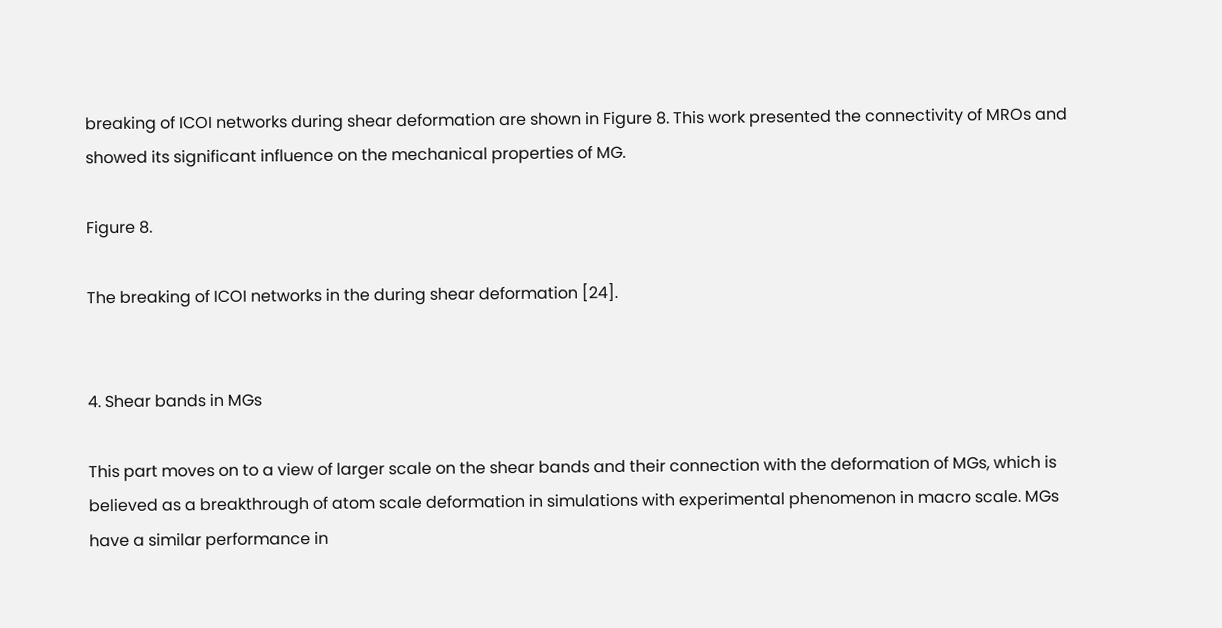breaking of ICOI networks during shear deformation are shown in Figure 8. This work presented the connectivity of MROs and showed its significant influence on the mechanical properties of MG.

Figure 8.

The breaking of ICOI networks in the during shear deformation [24].


4. Shear bands in MGs

This part moves on to a view of larger scale on the shear bands and their connection with the deformation of MGs, which is believed as a breakthrough of atom scale deformation in simulations with experimental phenomenon in macro scale. MGs have a similar performance in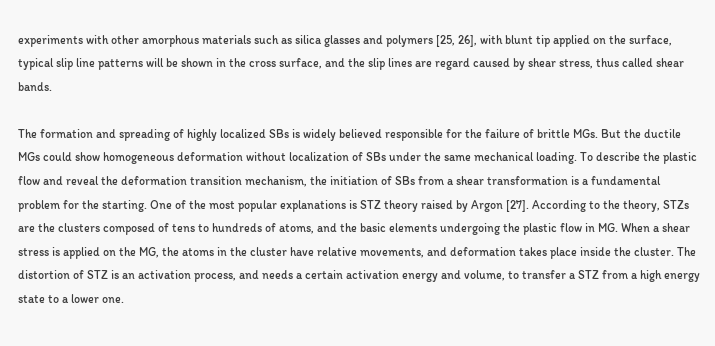experiments with other amorphous materials such as silica glasses and polymers [25, 26], with blunt tip applied on the surface, typical slip line patterns will be shown in the cross surface, and the slip lines are regard caused by shear stress, thus called shear bands.

The formation and spreading of highly localized SBs is widely believed responsible for the failure of brittle MGs. But the ductile MGs could show homogeneous deformation without localization of SBs under the same mechanical loading. To describe the plastic flow and reveal the deformation transition mechanism, the initiation of SBs from a shear transformation is a fundamental problem for the starting. One of the most popular explanations is STZ theory raised by Argon [27]. According to the theory, STZs are the clusters composed of tens to hundreds of atoms, and the basic elements undergoing the plastic flow in MG. When a shear stress is applied on the MG, the atoms in the cluster have relative movements, and deformation takes place inside the cluster. The distortion of STZ is an activation process, and needs a certain activation energy and volume, to transfer a STZ from a high energy state to a lower one.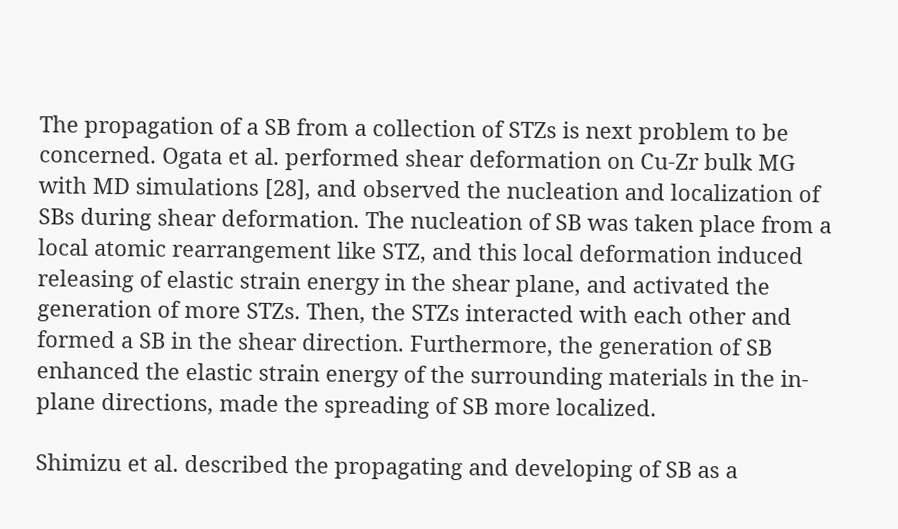The propagation of a SB from a collection of STZs is next problem to be concerned. Ogata et al. performed shear deformation on Cu-Zr bulk MG with MD simulations [28], and observed the nucleation and localization of SBs during shear deformation. The nucleation of SB was taken place from a local atomic rearrangement like STZ, and this local deformation induced releasing of elastic strain energy in the shear plane, and activated the generation of more STZs. Then, the STZs interacted with each other and formed a SB in the shear direction. Furthermore, the generation of SB enhanced the elastic strain energy of the surrounding materials in the in-plane directions, made the spreading of SB more localized.

Shimizu et al. described the propagating and developing of SB as a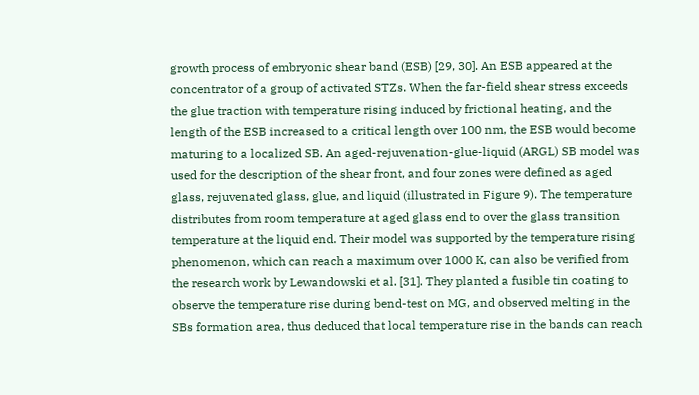growth process of embryonic shear band (ESB) [29, 30]. An ESB appeared at the concentrator of a group of activated STZs. When the far-field shear stress exceeds the glue traction with temperature rising induced by frictional heating, and the length of the ESB increased to a critical length over 100 nm, the ESB would become maturing to a localized SB. An aged-rejuvenation-glue-liquid (ARGL) SB model was used for the description of the shear front, and four zones were defined as aged glass, rejuvenated glass, glue, and liquid (illustrated in Figure 9). The temperature distributes from room temperature at aged glass end to over the glass transition temperature at the liquid end. Their model was supported by the temperature rising phenomenon, which can reach a maximum over 1000 K, can also be verified from the research work by Lewandowski et al. [31]. They planted a fusible tin coating to observe the temperature rise during bend-test on MG, and observed melting in the SBs formation area, thus deduced that local temperature rise in the bands can reach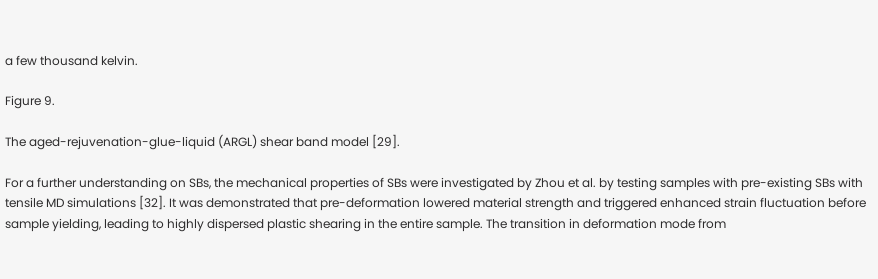a few thousand kelvin.

Figure 9.

The aged-rejuvenation-glue-liquid (ARGL) shear band model [29].

For a further understanding on SBs, the mechanical properties of SBs were investigated by Zhou et al. by testing samples with pre-existing SBs with tensile MD simulations [32]. It was demonstrated that pre-deformation lowered material strength and triggered enhanced strain fluctuation before sample yielding, leading to highly dispersed plastic shearing in the entire sample. The transition in deformation mode from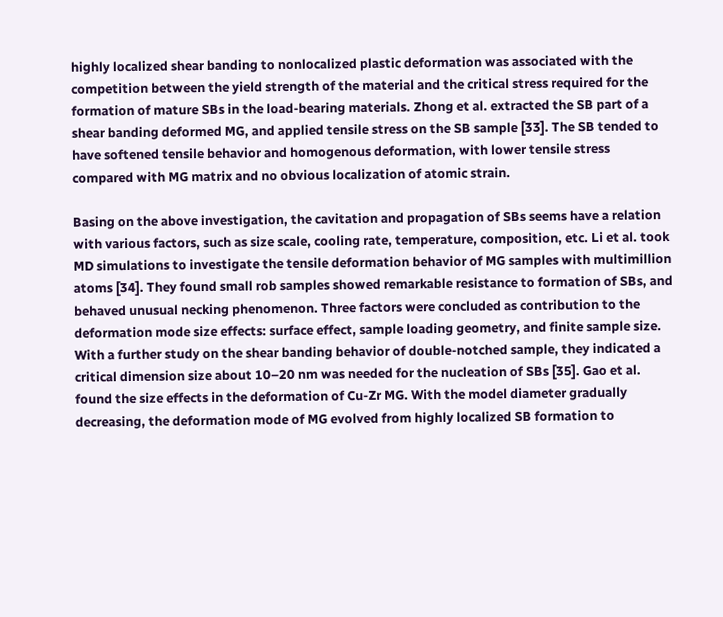highly localized shear banding to nonlocalized plastic deformation was associated with the competition between the yield strength of the material and the critical stress required for the formation of mature SBs in the load-bearing materials. Zhong et al. extracted the SB part of a shear banding deformed MG, and applied tensile stress on the SB sample [33]. The SB tended to have softened tensile behavior and homogenous deformation, with lower tensile stress compared with MG matrix and no obvious localization of atomic strain.

Basing on the above investigation, the cavitation and propagation of SBs seems have a relation with various factors, such as size scale, cooling rate, temperature, composition, etc. Li et al. took MD simulations to investigate the tensile deformation behavior of MG samples with multimillion atoms [34]. They found small rob samples showed remarkable resistance to formation of SBs, and behaved unusual necking phenomenon. Three factors were concluded as contribution to the deformation mode size effects: surface effect, sample loading geometry, and finite sample size. With a further study on the shear banding behavior of double-notched sample, they indicated a critical dimension size about 10–20 nm was needed for the nucleation of SBs [35]. Gao et al. found the size effects in the deformation of Cu-Zr MG. With the model diameter gradually decreasing, the deformation mode of MG evolved from highly localized SB formation to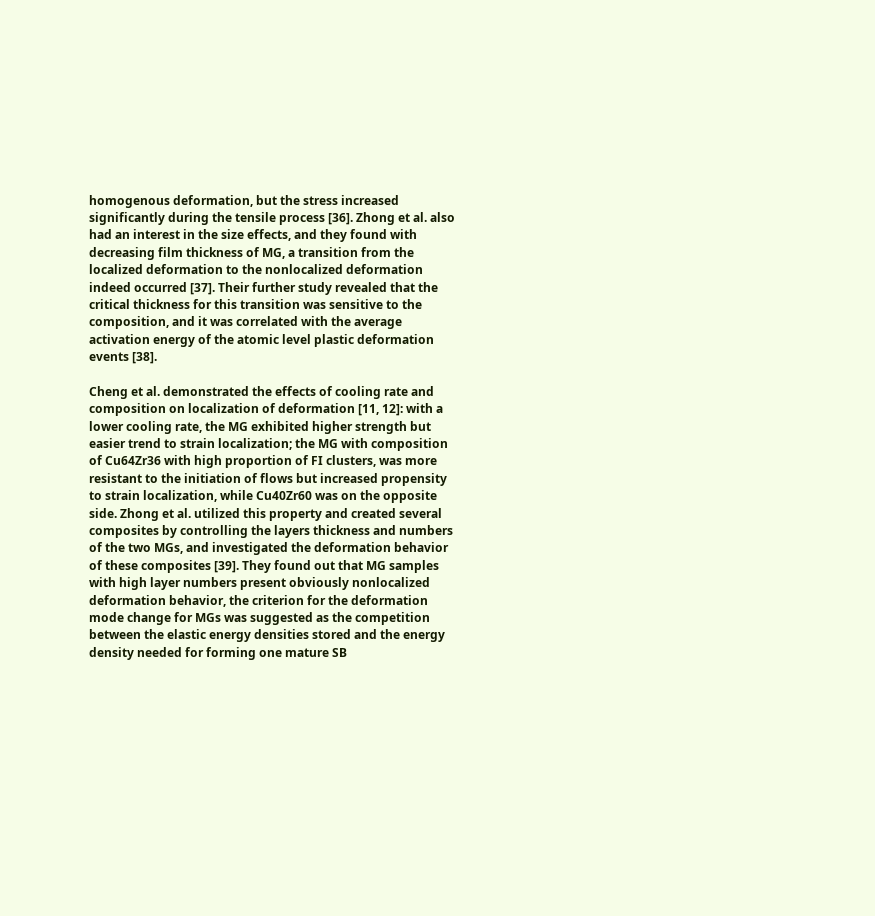homogenous deformation, but the stress increased significantly during the tensile process [36]. Zhong et al. also had an interest in the size effects, and they found with decreasing film thickness of MG, a transition from the localized deformation to the nonlocalized deformation indeed occurred [37]. Their further study revealed that the critical thickness for this transition was sensitive to the composition, and it was correlated with the average activation energy of the atomic level plastic deformation events [38].

Cheng et al. demonstrated the effects of cooling rate and composition on localization of deformation [11, 12]: with a lower cooling rate, the MG exhibited higher strength but easier trend to strain localization; the MG with composition of Cu64Zr36 with high proportion of FI clusters, was more resistant to the initiation of flows but increased propensity to strain localization, while Cu40Zr60 was on the opposite side. Zhong et al. utilized this property and created several composites by controlling the layers thickness and numbers of the two MGs, and investigated the deformation behavior of these composites [39]. They found out that MG samples with high layer numbers present obviously nonlocalized deformation behavior, the criterion for the deformation mode change for MGs was suggested as the competition between the elastic energy densities stored and the energy density needed for forming one mature SB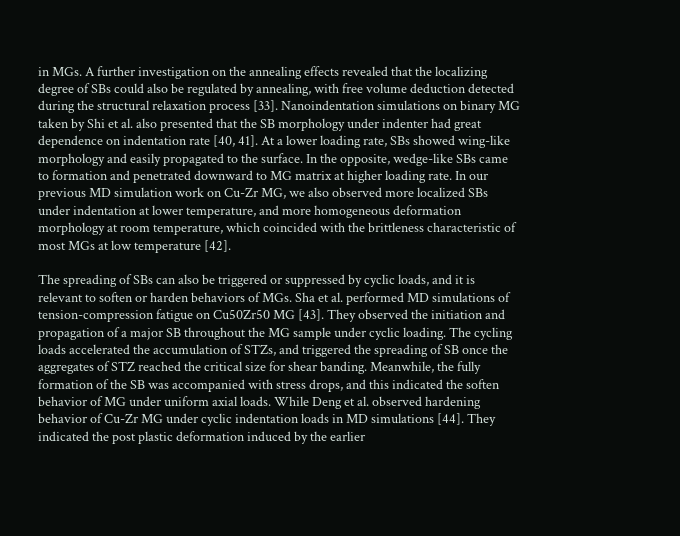in MGs. A further investigation on the annealing effects revealed that the localizing degree of SBs could also be regulated by annealing, with free volume deduction detected during the structural relaxation process [33]. Nanoindentation simulations on binary MG taken by Shi et al. also presented that the SB morphology under indenter had great dependence on indentation rate [40, 41]. At a lower loading rate, SBs showed wing-like morphology and easily propagated to the surface. In the opposite, wedge-like SBs came to formation and penetrated downward to MG matrix at higher loading rate. In our previous MD simulation work on Cu-Zr MG, we also observed more localized SBs under indentation at lower temperature, and more homogeneous deformation morphology at room temperature, which coincided with the brittleness characteristic of most MGs at low temperature [42].

The spreading of SBs can also be triggered or suppressed by cyclic loads, and it is relevant to soften or harden behaviors of MGs. Sha et al. performed MD simulations of tension-compression fatigue on Cu50Zr50 MG [43]. They observed the initiation and propagation of a major SB throughout the MG sample under cyclic loading. The cycling loads accelerated the accumulation of STZs, and triggered the spreading of SB once the aggregates of STZ reached the critical size for shear banding. Meanwhile, the fully formation of the SB was accompanied with stress drops, and this indicated the soften behavior of MG under uniform axial loads. While Deng et al. observed hardening behavior of Cu-Zr MG under cyclic indentation loads in MD simulations [44]. They indicated the post plastic deformation induced by the earlier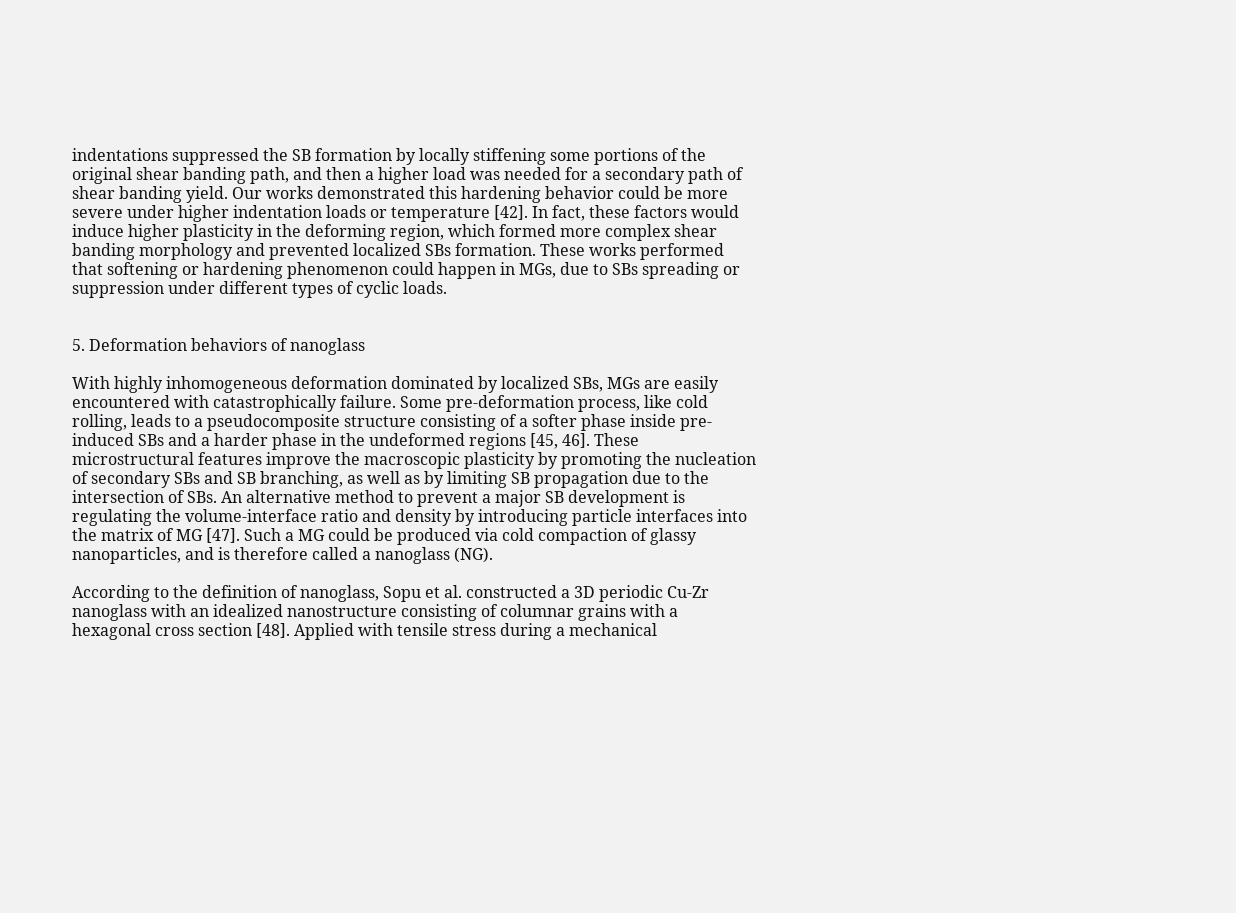indentations suppressed the SB formation by locally stiffening some portions of the original shear banding path, and then a higher load was needed for a secondary path of shear banding yield. Our works demonstrated this hardening behavior could be more severe under higher indentation loads or temperature [42]. In fact, these factors would induce higher plasticity in the deforming region, which formed more complex shear banding morphology and prevented localized SBs formation. These works performed that softening or hardening phenomenon could happen in MGs, due to SBs spreading or suppression under different types of cyclic loads.


5. Deformation behaviors of nanoglass

With highly inhomogeneous deformation dominated by localized SBs, MGs are easily encountered with catastrophically failure. Some pre-deformation process, like cold rolling, leads to a pseudocomposite structure consisting of a softer phase inside pre-induced SBs and a harder phase in the undeformed regions [45, 46]. These microstructural features improve the macroscopic plasticity by promoting the nucleation of secondary SBs and SB branching, as well as by limiting SB propagation due to the intersection of SBs. An alternative method to prevent a major SB development is regulating the volume-interface ratio and density by introducing particle interfaces into the matrix of MG [47]. Such a MG could be produced via cold compaction of glassy nanoparticles, and is therefore called a nanoglass (NG).

According to the definition of nanoglass, Sopu et al. constructed a 3D periodic Cu-Zr nanoglass with an idealized nanostructure consisting of columnar grains with a hexagonal cross section [48]. Applied with tensile stress during a mechanical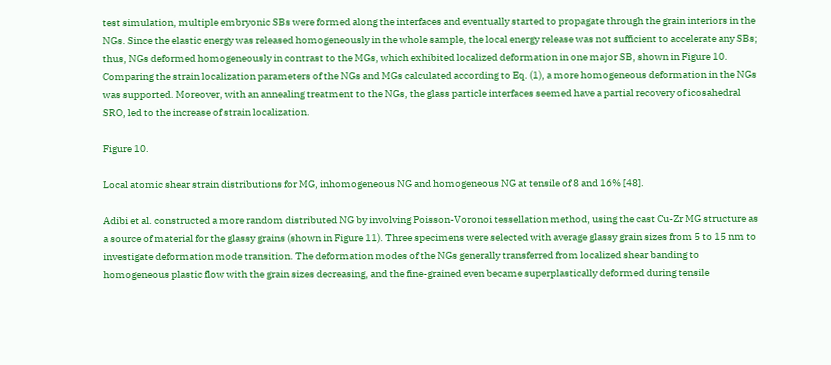test simulation, multiple embryonic SBs were formed along the interfaces and eventually started to propagate through the grain interiors in the NGs. Since the elastic energy was released homogeneously in the whole sample, the local energy release was not sufficient to accelerate any SBs; thus, NGs deformed homogeneously in contrast to the MGs, which exhibited localized deformation in one major SB, shown in Figure 10. Comparing the strain localization parameters of the NGs and MGs calculated according to Eq. (1), a more homogeneous deformation in the NGs was supported. Moreover, with an annealing treatment to the NGs, the glass particle interfaces seemed have a partial recovery of icosahedral SRO, led to the increase of strain localization.

Figure 10.

Local atomic shear strain distributions for MG, inhomogeneous NG and homogeneous NG at tensile of 8 and 16% [48].

Adibi et al. constructed a more random distributed NG by involving Poisson-Voronoi tessellation method, using the cast Cu-Zr MG structure as a source of material for the glassy grains (shown in Figure 11). Three specimens were selected with average glassy grain sizes from 5 to 15 nm to investigate deformation mode transition. The deformation modes of the NGs generally transferred from localized shear banding to homogeneous plastic flow with the grain sizes decreasing, and the fine-grained even became superplastically deformed during tensile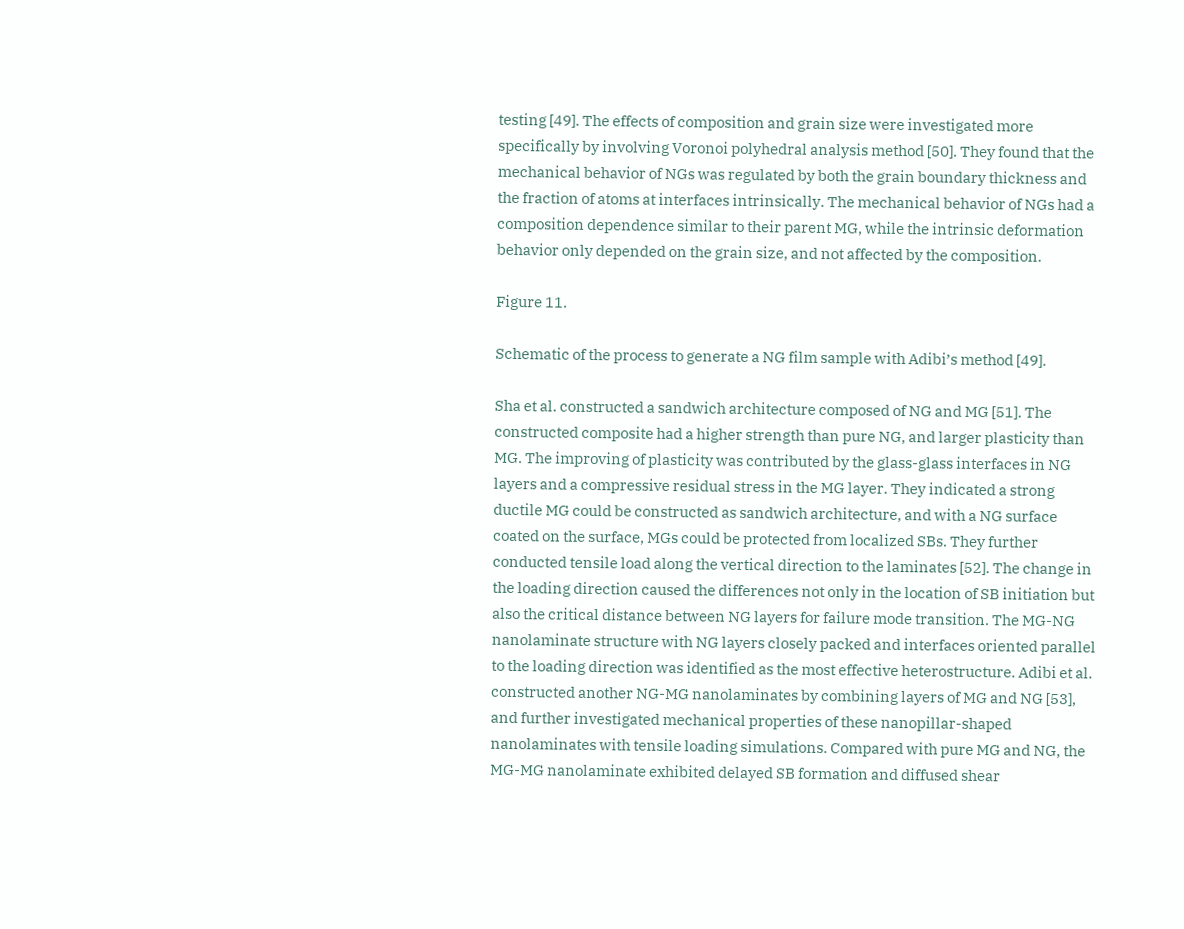testing [49]. The effects of composition and grain size were investigated more specifically by involving Voronoi polyhedral analysis method [50]. They found that the mechanical behavior of NGs was regulated by both the grain boundary thickness and the fraction of atoms at interfaces intrinsically. The mechanical behavior of NGs had a composition dependence similar to their parent MG, while the intrinsic deformation behavior only depended on the grain size, and not affected by the composition.

Figure 11.

Schematic of the process to generate a NG film sample with Adibi’s method [49].

Sha et al. constructed a sandwich architecture composed of NG and MG [51]. The constructed composite had a higher strength than pure NG, and larger plasticity than MG. The improving of plasticity was contributed by the glass-glass interfaces in NG layers and a compressive residual stress in the MG layer. They indicated a strong ductile MG could be constructed as sandwich architecture, and with a NG surface coated on the surface, MGs could be protected from localized SBs. They further conducted tensile load along the vertical direction to the laminates [52]. The change in the loading direction caused the differences not only in the location of SB initiation but also the critical distance between NG layers for failure mode transition. The MG-NG nanolaminate structure with NG layers closely packed and interfaces oriented parallel to the loading direction was identified as the most effective heterostructure. Adibi et al. constructed another NG-MG nanolaminates by combining layers of MG and NG [53], and further investigated mechanical properties of these nanopillar-shaped nanolaminates with tensile loading simulations. Compared with pure MG and NG, the MG-MG nanolaminate exhibited delayed SB formation and diffused shear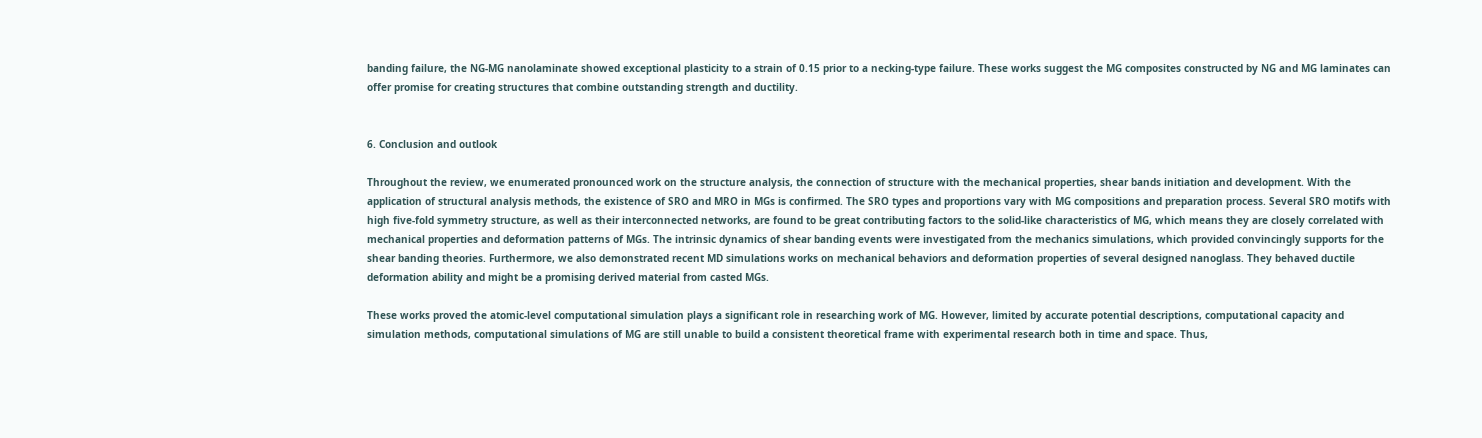banding failure, the NG-MG nanolaminate showed exceptional plasticity to a strain of 0.15 prior to a necking-type failure. These works suggest the MG composites constructed by NG and MG laminates can offer promise for creating structures that combine outstanding strength and ductility.


6. Conclusion and outlook

Throughout the review, we enumerated pronounced work on the structure analysis, the connection of structure with the mechanical properties, shear bands initiation and development. With the application of structural analysis methods, the existence of SRO and MRO in MGs is confirmed. The SRO types and proportions vary with MG compositions and preparation process. Several SRO motifs with high five-fold symmetry structure, as well as their interconnected networks, are found to be great contributing factors to the solid-like characteristics of MG, which means they are closely correlated with mechanical properties and deformation patterns of MGs. The intrinsic dynamics of shear banding events were investigated from the mechanics simulations, which provided convincingly supports for the shear banding theories. Furthermore, we also demonstrated recent MD simulations works on mechanical behaviors and deformation properties of several designed nanoglass. They behaved ductile deformation ability and might be a promising derived material from casted MGs.

These works proved the atomic-level computational simulation plays a significant role in researching work of MG. However, limited by accurate potential descriptions, computational capacity and simulation methods, computational simulations of MG are still unable to build a consistent theoretical frame with experimental research both in time and space. Thus,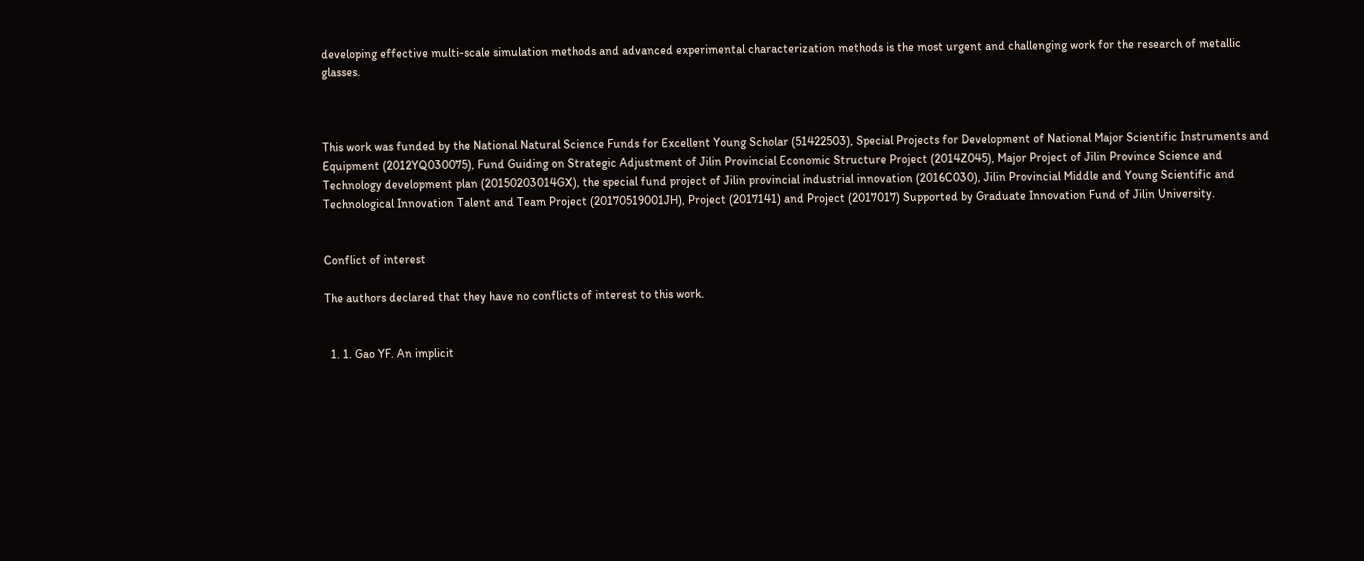developing effective multi-scale simulation methods and advanced experimental characterization methods is the most urgent and challenging work for the research of metallic glasses.



This work was funded by the National Natural Science Funds for Excellent Young Scholar (51422503), Special Projects for Development of National Major Scientific Instruments and Equipment (2012YQ030075), Fund Guiding on Strategic Adjustment of Jilin Provincial Economic Structure Project (2014Z045), Major Project of Jilin Province Science and Technology development plan (20150203014GX), the special fund project of Jilin provincial industrial innovation (2016C030), Jilin Provincial Middle and Young Scientific and Technological Innovation Talent and Team Project (20170519001JH), Project (2017141) and Project (2017017) Supported by Graduate Innovation Fund of Jilin University.


Conflict of interest

The authors declared that they have no conflicts of interest to this work.


  1. 1. Gao YF. An implicit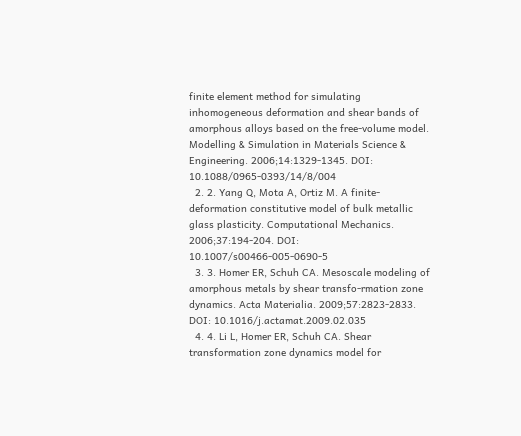finite element method for simulating inhomogeneous deformation and shear bands of amorphous alloys based on the free-volume model. Modelling & Simulation in Materials Science & Engineering. 2006;14:1329-1345. DOI: 10.1088/0965-0393/14/8/004
  2. 2. Yang Q, Mota A, Ortiz M. A finite-deformation constitutive model of bulk metallic glass plasticity. Computational Mechanics. 2006;37:194-204. DOI: 10.1007/s00466-005-0690-5
  3. 3. Homer ER, Schuh CA. Mesoscale modeling of amorphous metals by shear transfo-rmation zone dynamics. Acta Materialia. 2009;57:2823-2833. DOI: 10.1016/j.actamat.2009.02.035
  4. 4. Li L, Homer ER, Schuh CA. Shear transformation zone dynamics model for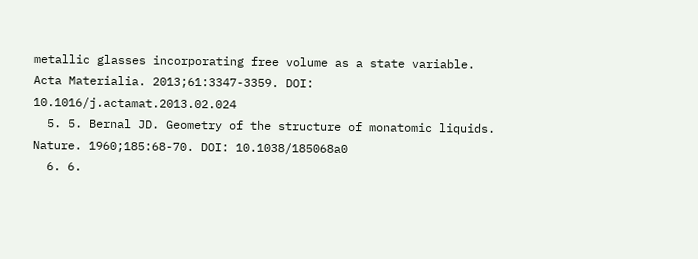metallic glasses incorporating free volume as a state variable. Acta Materialia. 2013;61:3347-3359. DOI: 10.1016/j.actamat.2013.02.024
  5. 5. Bernal JD. Geometry of the structure of monatomic liquids. Nature. 1960;185:68-70. DOI: 10.1038/185068a0
  6. 6.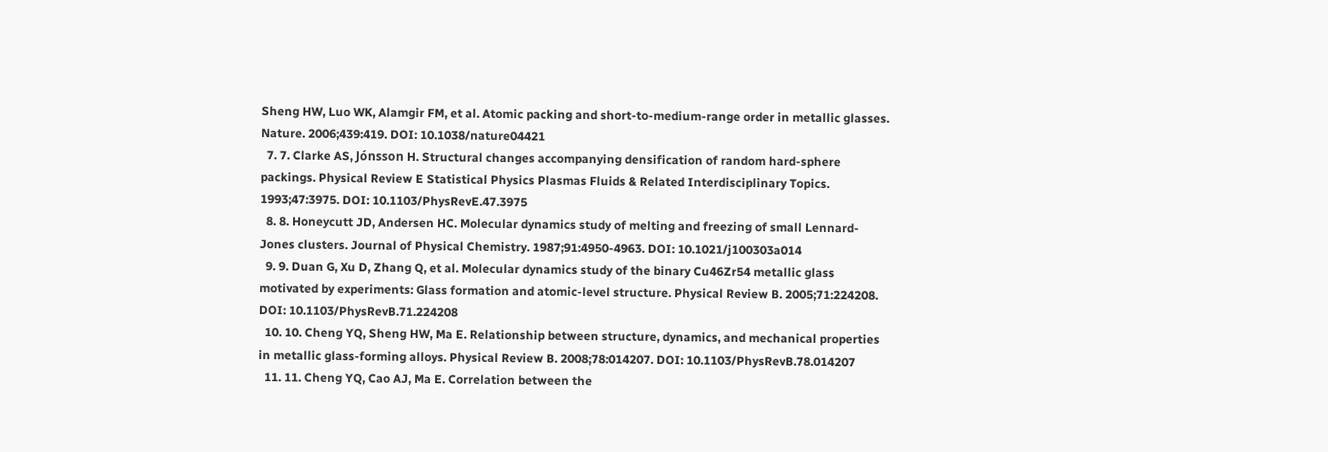Sheng HW, Luo WK, Alamgir FM, et al. Atomic packing and short-to-medium-range order in metallic glasses. Nature. 2006;439:419. DOI: 10.1038/nature04421
  7. 7. Clarke AS, Jónsson H. Structural changes accompanying densification of random hard-sphere packings. Physical Review E Statistical Physics Plasmas Fluids & Related Interdisciplinary Topics. 1993;47:3975. DOI: 10.1103/PhysRevE.47.3975
  8. 8. Honeycutt JD, Andersen HC. Molecular dynamics study of melting and freezing of small Lennard-Jones clusters. Journal of Physical Chemistry. 1987;91:4950-4963. DOI: 10.1021/j100303a014
  9. 9. Duan G, Xu D, Zhang Q, et al. Molecular dynamics study of the binary Cu46Zr54 metallic glass motivated by experiments: Glass formation and atomic-level structure. Physical Review B. 2005;71:224208. DOI: 10.1103/PhysRevB.71.224208
  10. 10. Cheng YQ, Sheng HW, Ma E. Relationship between structure, dynamics, and mechanical properties in metallic glass-forming alloys. Physical Review B. 2008;78:014207. DOI: 10.1103/PhysRevB.78.014207
  11. 11. Cheng YQ, Cao AJ, Ma E. Correlation between the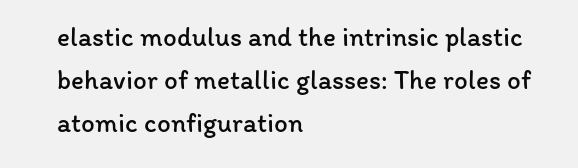elastic modulus and the intrinsic plastic behavior of metallic glasses: The roles of atomic configuration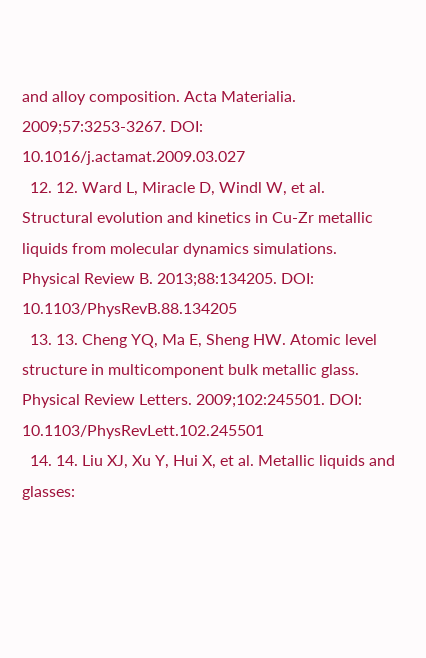and alloy composition. Acta Materialia. 2009;57:3253-3267. DOI: 10.1016/j.actamat.2009.03.027
  12. 12. Ward L, Miracle D, Windl W, et al. Structural evolution and kinetics in Cu-Zr metallic liquids from molecular dynamics simulations. Physical Review B. 2013;88:134205. DOI: 10.1103/PhysRevB.88.134205
  13. 13. Cheng YQ, Ma E, Sheng HW. Atomic level structure in multicomponent bulk metallic glass. Physical Review Letters. 2009;102:245501. DOI: 10.1103/PhysRevLett.102.245501
  14. 14. Liu XJ, Xu Y, Hui X, et al. Metallic liquids and glasses: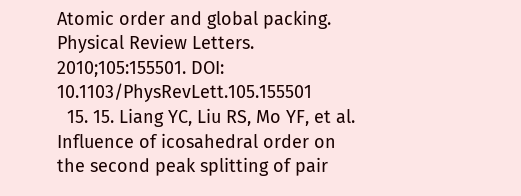Atomic order and global packing. Physical Review Letters. 2010;105:155501. DOI: 10.1103/PhysRevLett.105.155501
  15. 15. Liang YC, Liu RS, Mo YF, et al. Influence of icosahedral order on the second peak splitting of pair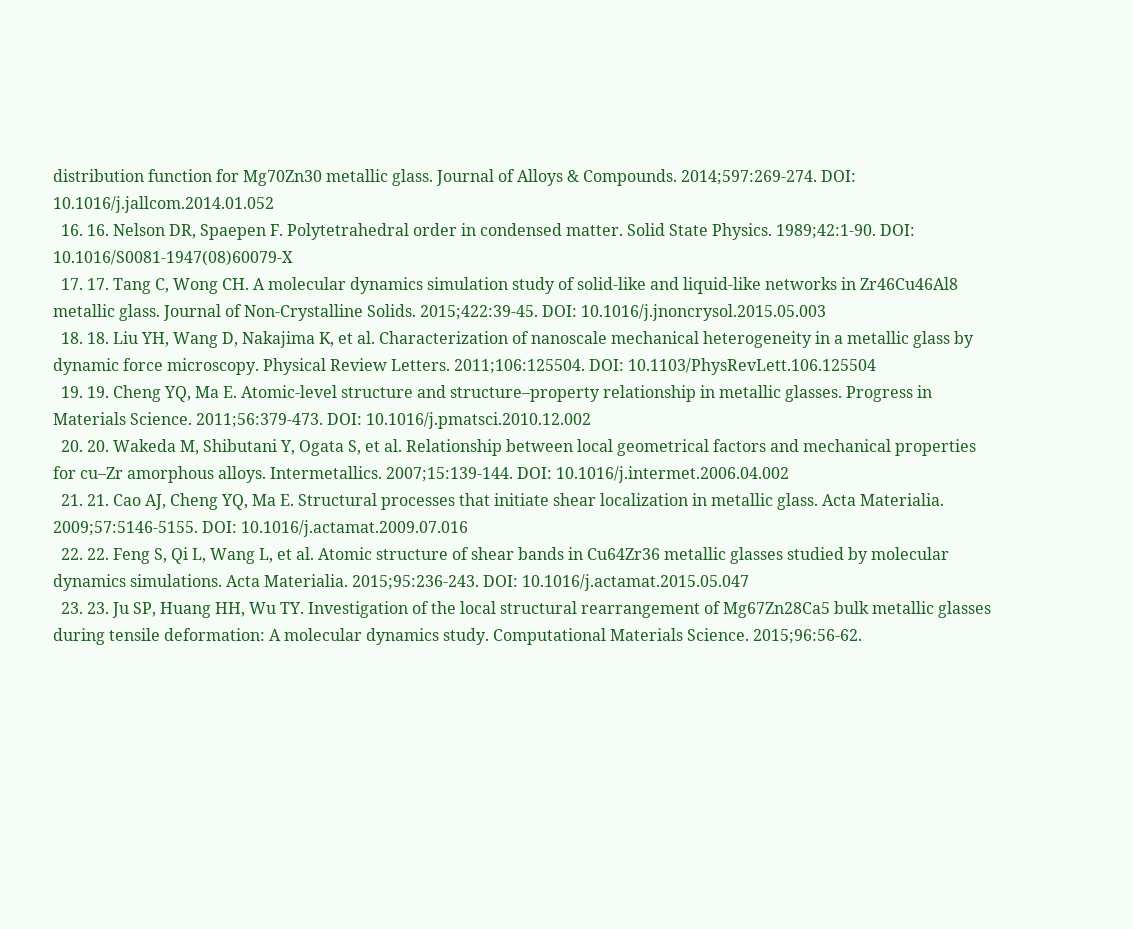distribution function for Mg70Zn30 metallic glass. Journal of Alloys & Compounds. 2014;597:269-274. DOI: 10.1016/j.jallcom.2014.01.052
  16. 16. Nelson DR, Spaepen F. Polytetrahedral order in condensed matter. Solid State Physics. 1989;42:1-90. DOI: 10.1016/S0081-1947(08)60079-X
  17. 17. Tang C, Wong CH. A molecular dynamics simulation study of solid-like and liquid-like networks in Zr46Cu46Al8 metallic glass. Journal of Non-Crystalline Solids. 2015;422:39-45. DOI: 10.1016/j.jnoncrysol.2015.05.003
  18. 18. Liu YH, Wang D, Nakajima K, et al. Characterization of nanoscale mechanical heterogeneity in a metallic glass by dynamic force microscopy. Physical Review Letters. 2011;106:125504. DOI: 10.1103/PhysRevLett.106.125504
  19. 19. Cheng YQ, Ma E. Atomic-level structure and structure–property relationship in metallic glasses. Progress in Materials Science. 2011;56:379-473. DOI: 10.1016/j.pmatsci.2010.12.002
  20. 20. Wakeda M, Shibutani Y, Ogata S, et al. Relationship between local geometrical factors and mechanical properties for cu–Zr amorphous alloys. Intermetallics. 2007;15:139-144. DOI: 10.1016/j.intermet.2006.04.002
  21. 21. Cao AJ, Cheng YQ, Ma E. Structural processes that initiate shear localization in metallic glass. Acta Materialia. 2009;57:5146-5155. DOI: 10.1016/j.actamat.2009.07.016
  22. 22. Feng S, Qi L, Wang L, et al. Atomic structure of shear bands in Cu64Zr36 metallic glasses studied by molecular dynamics simulations. Acta Materialia. 2015;95:236-243. DOI: 10.1016/j.actamat.2015.05.047
  23. 23. Ju SP, Huang HH, Wu TY. Investigation of the local structural rearrangement of Mg67Zn28Ca5 bulk metallic glasses during tensile deformation: A molecular dynamics study. Computational Materials Science. 2015;96:56-62.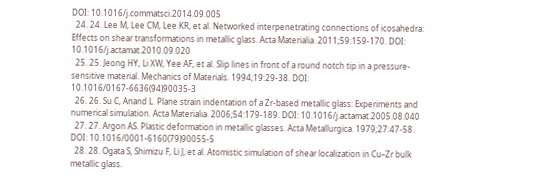DOI: 10.1016/j.commatsci.2014.09.005
  24. 24. Lee M, Lee CM, Lee KR, et al. Networked interpenetrating connections of icosahedra: Effects on shear transformations in metallic glass. Acta Materialia. 2011;59:159-170. DOI: 10.1016/j.actamat.2010.09.020
  25. 25. Jeong HY, Li XW, Yee AF, et al. Slip lines in front of a round notch tip in a pressure-sensitive material. Mechanics of Materials. 1994;19:29-38. DOI: 10.1016/0167-6636(94)90035-3
  26. 26. Su C, Anand L. Plane strain indentation of a Zr-based metallic glass: Experiments and numerical simulation. Acta Materialia. 2006;54:179-189. DOI: 10.1016/j.actamat.2005.08.040
  27. 27. Argon AS. Plastic deformation in metallic glasses. Acta Metallurgica. 1979;27:47-58. DOI: 10.1016/0001-6160(79)90055-5
  28. 28. Ogata S, Shimizu F, Li J, et al. Atomistic simulation of shear localization in Cu–Zr bulk metallic glass.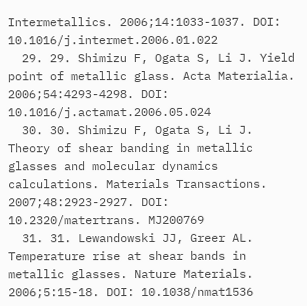Intermetallics. 2006;14:1033-1037. DOI: 10.1016/j.intermet.2006.01.022
  29. 29. Shimizu F, Ogata S, Li J. Yield point of metallic glass. Acta Materialia. 2006;54:4293-4298. DOI: 10.1016/j.actamat.2006.05.024
  30. 30. Shimizu F, Ogata S, Li J. Theory of shear banding in metallic glasses and molecular dynamics calculations. Materials Transactions. 2007;48:2923-2927. DOI: 10.2320/matertrans. MJ200769
  31. 31. Lewandowski JJ, Greer AL. Temperature rise at shear bands in metallic glasses. Nature Materials. 2006;5:15-18. DOI: 10.1038/nmat1536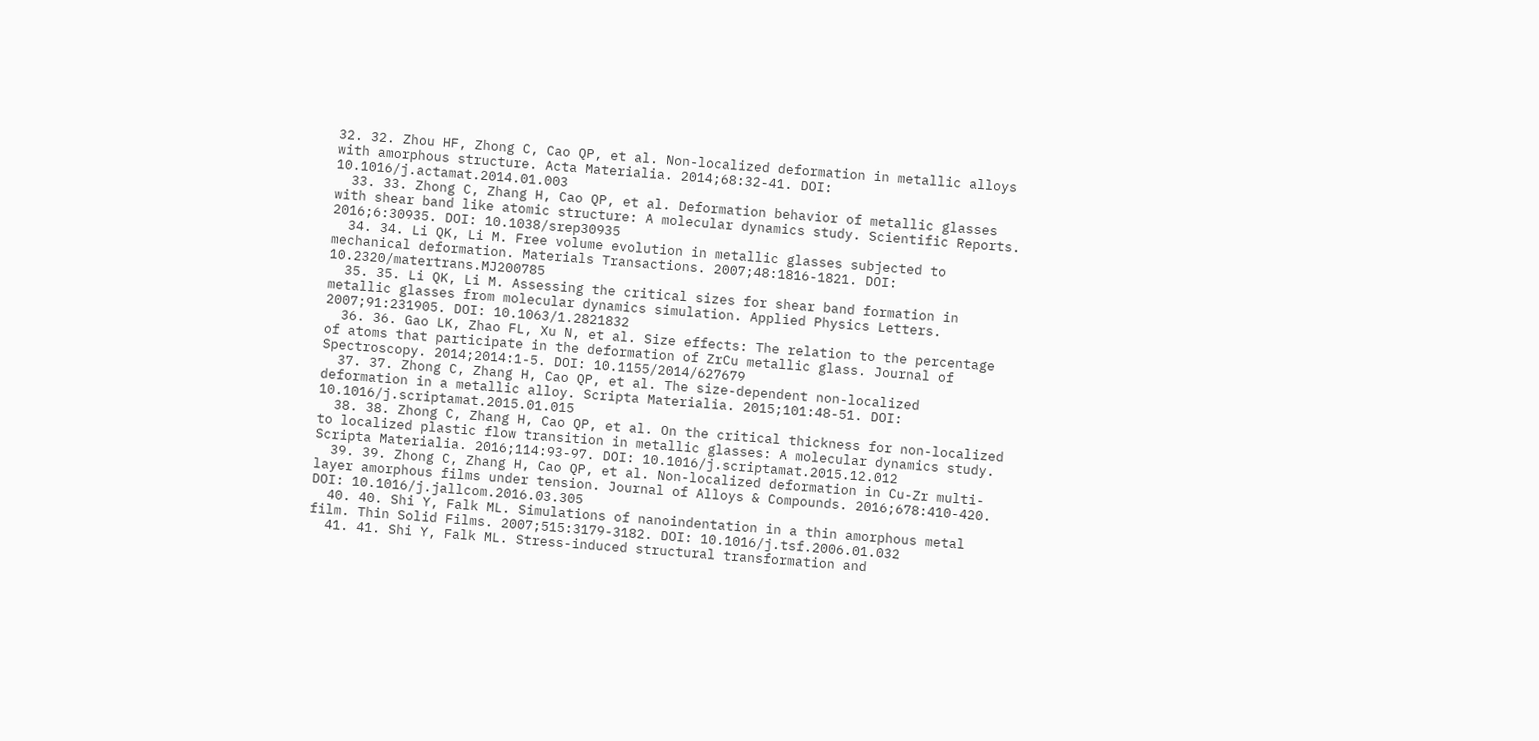32. 32. Zhou HF, Zhong C, Cao QP, et al. Non-localized deformation in metallic alloys with amorphous structure. Acta Materialia. 2014;68:32-41. DOI: 10.1016/j.actamat.2014.01.003
  33. 33. Zhong C, Zhang H, Cao QP, et al. Deformation behavior of metallic glasses with shear band like atomic structure: A molecular dynamics study. Scientific Reports. 2016;6:30935. DOI: 10.1038/srep30935
  34. 34. Li QK, Li M. Free volume evolution in metallic glasses subjected to mechanical deformation. Materials Transactions. 2007;48:1816-1821. DOI: 10.2320/matertrans.MJ200785
  35. 35. Li QK, Li M. Assessing the critical sizes for shear band formation in metallic glasses from molecular dynamics simulation. Applied Physics Letters. 2007;91:231905. DOI: 10.1063/1.2821832
  36. 36. Gao LK, Zhao FL, Xu N, et al. Size effects: The relation to the percentage of atoms that participate in the deformation of ZrCu metallic glass. Journal of Spectroscopy. 2014;2014:1-5. DOI: 10.1155/2014/627679
  37. 37. Zhong C, Zhang H, Cao QP, et al. The size-dependent non-localized deformation in a metallic alloy. Scripta Materialia. 2015;101:48-51. DOI: 10.1016/j.scriptamat.2015.01.015
  38. 38. Zhong C, Zhang H, Cao QP, et al. On the critical thickness for non-localized to localized plastic flow transition in metallic glasses: A molecular dynamics study. Scripta Materialia. 2016;114:93-97. DOI: 10.1016/j.scriptamat.2015.12.012
  39. 39. Zhong C, Zhang H, Cao QP, et al. Non-localized deformation in Cu-Zr multi-layer amorphous films under tension. Journal of Alloys & Compounds. 2016;678:410-420. DOI: 10.1016/j.jallcom.2016.03.305
  40. 40. Shi Y, Falk ML. Simulations of nanoindentation in a thin amorphous metal film. Thin Solid Films. 2007;515:3179-3182. DOI: 10.1016/j.tsf.2006.01.032
  41. 41. Shi Y, Falk ML. Stress-induced structural transformation and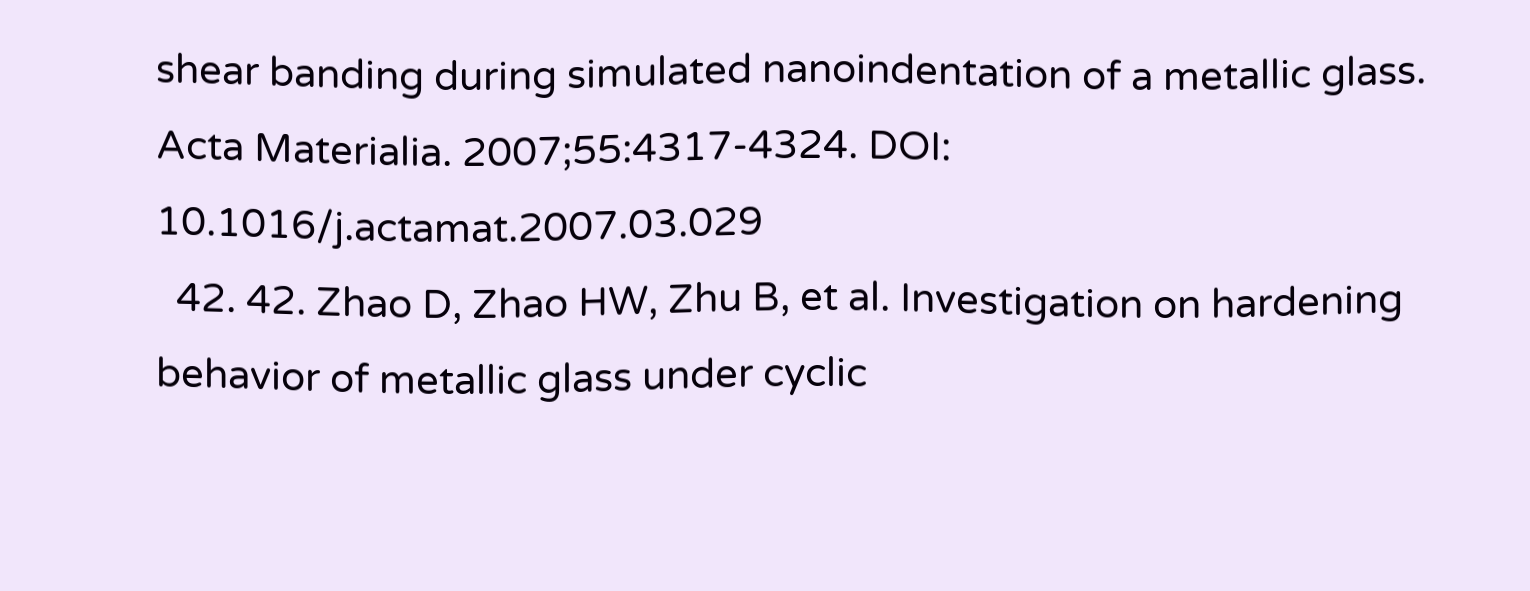shear banding during simulated nanoindentation of a metallic glass. Acta Materialia. 2007;55:4317-4324. DOI: 10.1016/j.actamat.2007.03.029
  42. 42. Zhao D, Zhao HW, Zhu B, et al. Investigation on hardening behavior of metallic glass under cyclic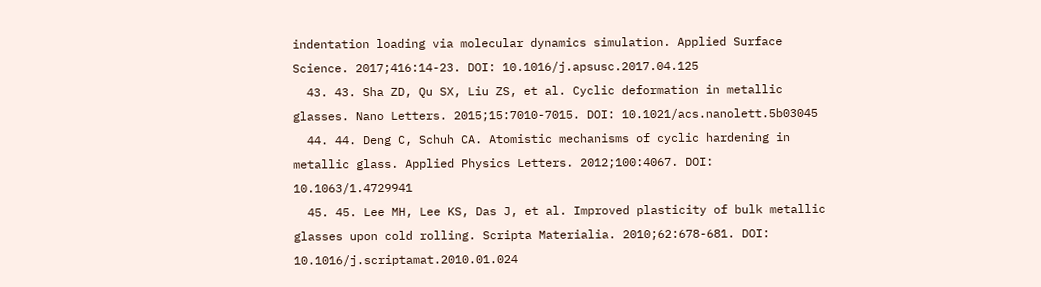indentation loading via molecular dynamics simulation. Applied Surface Science. 2017;416:14-23. DOI: 10.1016/j.apsusc.2017.04.125
  43. 43. Sha ZD, Qu SX, Liu ZS, et al. Cyclic deformation in metallic glasses. Nano Letters. 2015;15:7010-7015. DOI: 10.1021/acs.nanolett.5b03045
  44. 44. Deng C, Schuh CA. Atomistic mechanisms of cyclic hardening in metallic glass. Applied Physics Letters. 2012;100:4067. DOI: 10.1063/1.4729941
  45. 45. Lee MH, Lee KS, Das J, et al. Improved plasticity of bulk metallic glasses upon cold rolling. Scripta Materialia. 2010;62:678-681. DOI: 10.1016/j.scriptamat.2010.01.024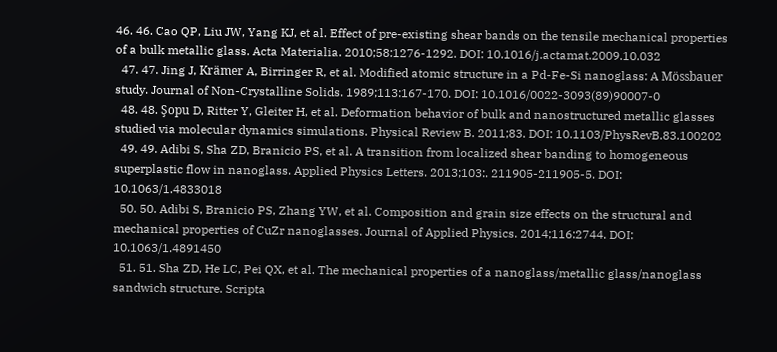46. 46. Cao QP, Liu JW, Yang KJ, et al. Effect of pre-existing shear bands on the tensile mechanical properties of a bulk metallic glass. Acta Materialia. 2010;58:1276-1292. DOI: 10.1016/j.actamat.2009.10.032
  47. 47. Jing J, Krämer A, Birringer R, et al. Modified atomic structure in a Pd-Fe-Si nanoglass: A Mössbauer study. Journal of Non-Crystalline Solids. 1989;113:167-170. DOI: 10.1016/0022-3093(89)90007-0
  48. 48. Şopu D, Ritter Y, Gleiter H, et al. Deformation behavior of bulk and nanostructured metallic glasses studied via molecular dynamics simulations. Physical Review B. 2011;83. DOI: 10.1103/PhysRevB.83.100202
  49. 49. Adibi S, Sha ZD, Branicio PS, et al. A transition from localized shear banding to homogeneous superplastic flow in nanoglass. Applied Physics Letters. 2013;103:. 211905-211905-5. DOI: 10.1063/1.4833018
  50. 50. Adibi S, Branicio PS, Zhang YW, et al. Composition and grain size effects on the structural and mechanical properties of CuZr nanoglasses. Journal of Applied Physics. 2014;116:2744. DOI: 10.1063/1.4891450
  51. 51. Sha ZD, He LC, Pei QX, et al. The mechanical properties of a nanoglass/metallic glass/nanoglass sandwich structure. Scripta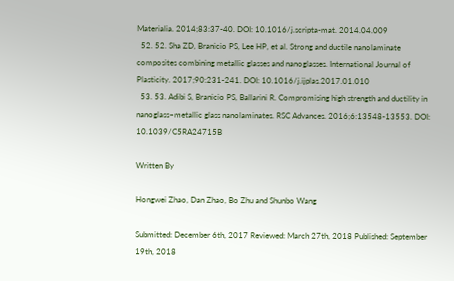Materialia. 2014;83:37-40. DOI: 10.1016/j.scripta-mat. 2014.04.009
  52. 52. Sha ZD, Branicio PS, Lee HP, et al. Strong and ductile nanolaminate composites combining metallic glasses and nanoglasses. International Journal of Plasticity. 2017;90:231-241. DOI: 10.1016/j.ijplas.2017.01.010
  53. 53. Adibi S, Branicio PS, Ballarini R. Compromising high strength and ductility in nanoglass–metallic glass nanolaminates. RSC Advances. 2016;6:13548-13553. DOI: 10.1039/C5RA24715B

Written By

Hongwei Zhao, Dan Zhao, Bo Zhu and Shunbo Wang

Submitted: December 6th, 2017 Reviewed: March 27th, 2018 Published: September 19th, 2018